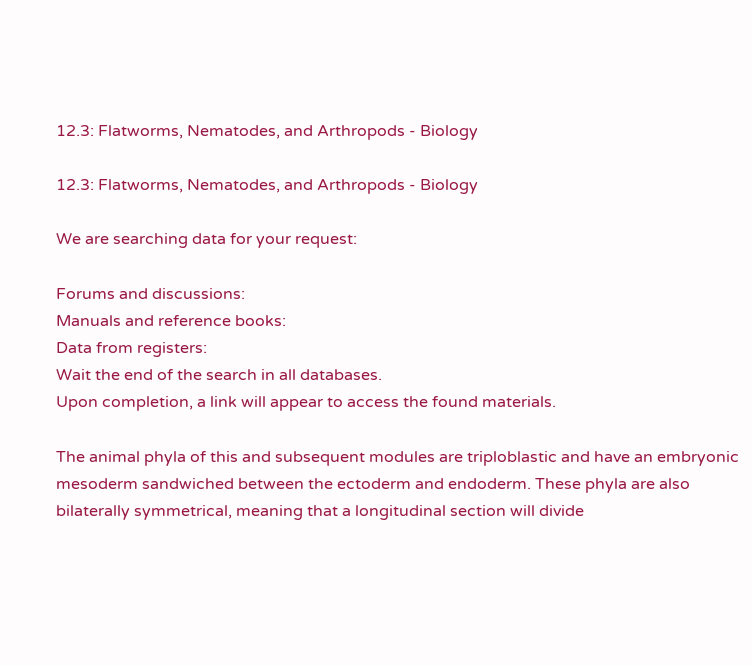12.3: Flatworms, Nematodes, and Arthropods - Biology

12.3: Flatworms, Nematodes, and Arthropods - Biology

We are searching data for your request:

Forums and discussions:
Manuals and reference books:
Data from registers:
Wait the end of the search in all databases.
Upon completion, a link will appear to access the found materials.

The animal phyla of this and subsequent modules are triploblastic and have an embryonic mesoderm sandwiched between the ectoderm and endoderm. These phyla are also bilaterally symmetrical, meaning that a longitudinal section will divide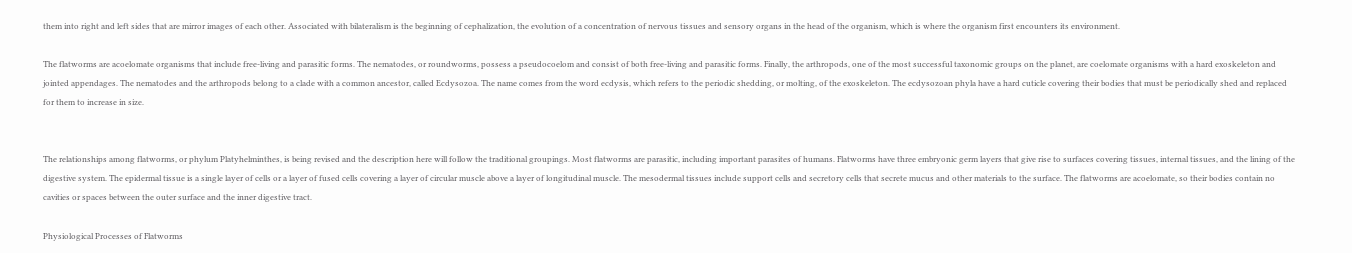them into right and left sides that are mirror images of each other. Associated with bilateralism is the beginning of cephalization, the evolution of a concentration of nervous tissues and sensory organs in the head of the organism, which is where the organism first encounters its environment.

The flatworms are acoelomate organisms that include free-living and parasitic forms. The nematodes, or roundworms, possess a pseudocoelom and consist of both free-living and parasitic forms. Finally, the arthropods, one of the most successful taxonomic groups on the planet, are coelomate organisms with a hard exoskeleton and jointed appendages. The nematodes and the arthropods belong to a clade with a common ancestor, called Ecdysozoa. The name comes from the word ecdysis, which refers to the periodic shedding, or molting, of the exoskeleton. The ecdysozoan phyla have a hard cuticle covering their bodies that must be periodically shed and replaced for them to increase in size.


The relationships among flatworms, or phylum Platyhelminthes, is being revised and the description here will follow the traditional groupings. Most flatworms are parasitic, including important parasites of humans. Flatworms have three embryonic germ layers that give rise to surfaces covering tissues, internal tissues, and the lining of the digestive system. The epidermal tissue is a single layer of cells or a layer of fused cells covering a layer of circular muscle above a layer of longitudinal muscle. The mesodermal tissues include support cells and secretory cells that secrete mucus and other materials to the surface. The flatworms are acoelomate, so their bodies contain no cavities or spaces between the outer surface and the inner digestive tract.

Physiological Processes of Flatworms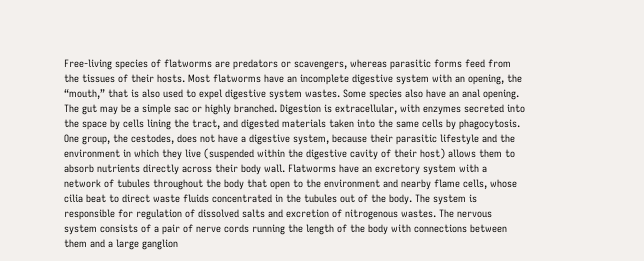Free-living species of flatworms are predators or scavengers, whereas parasitic forms feed from the tissues of their hosts. Most flatworms have an incomplete digestive system with an opening, the “mouth,” that is also used to expel digestive system wastes. Some species also have an anal opening. The gut may be a simple sac or highly branched. Digestion is extracellular, with enzymes secreted into the space by cells lining the tract, and digested materials taken into the same cells by phagocytosis. One group, the cestodes, does not have a digestive system, because their parasitic lifestyle and the environment in which they live (suspended within the digestive cavity of their host) allows them to absorb nutrients directly across their body wall. Flatworms have an excretory system with a network of tubules throughout the body that open to the environment and nearby flame cells, whose cilia beat to direct waste fluids concentrated in the tubules out of the body. The system is responsible for regulation of dissolved salts and excretion of nitrogenous wastes. The nervous system consists of a pair of nerve cords running the length of the body with connections between them and a large ganglion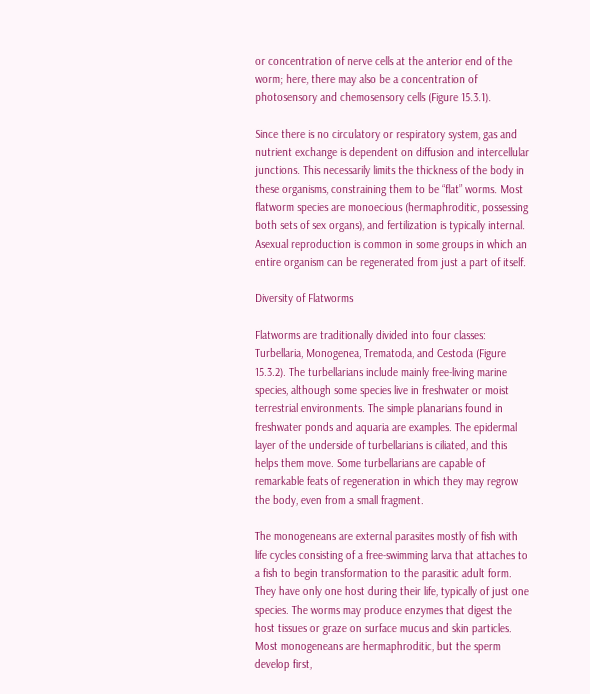or concentration of nerve cells at the anterior end of the worm; here, there may also be a concentration of photosensory and chemosensory cells (Figure 15.3.1).

Since there is no circulatory or respiratory system, gas and nutrient exchange is dependent on diffusion and intercellular junctions. This necessarily limits the thickness of the body in these organisms, constraining them to be “flat” worms. Most flatworm species are monoecious (hermaphroditic, possessing both sets of sex organs), and fertilization is typically internal. Asexual reproduction is common in some groups in which an entire organism can be regenerated from just a part of itself.

Diversity of Flatworms

Flatworms are traditionally divided into four classes: Turbellaria, Monogenea, Trematoda, and Cestoda (Figure 15.3.2). The turbellarians include mainly free-living marine species, although some species live in freshwater or moist terrestrial environments. The simple planarians found in freshwater ponds and aquaria are examples. The epidermal layer of the underside of turbellarians is ciliated, and this helps them move. Some turbellarians are capable of remarkable feats of regeneration in which they may regrow the body, even from a small fragment.

The monogeneans are external parasites mostly of fish with life cycles consisting of a free-swimming larva that attaches to a fish to begin transformation to the parasitic adult form. They have only one host during their life, typically of just one species. The worms may produce enzymes that digest the host tissues or graze on surface mucus and skin particles. Most monogeneans are hermaphroditic, but the sperm develop first,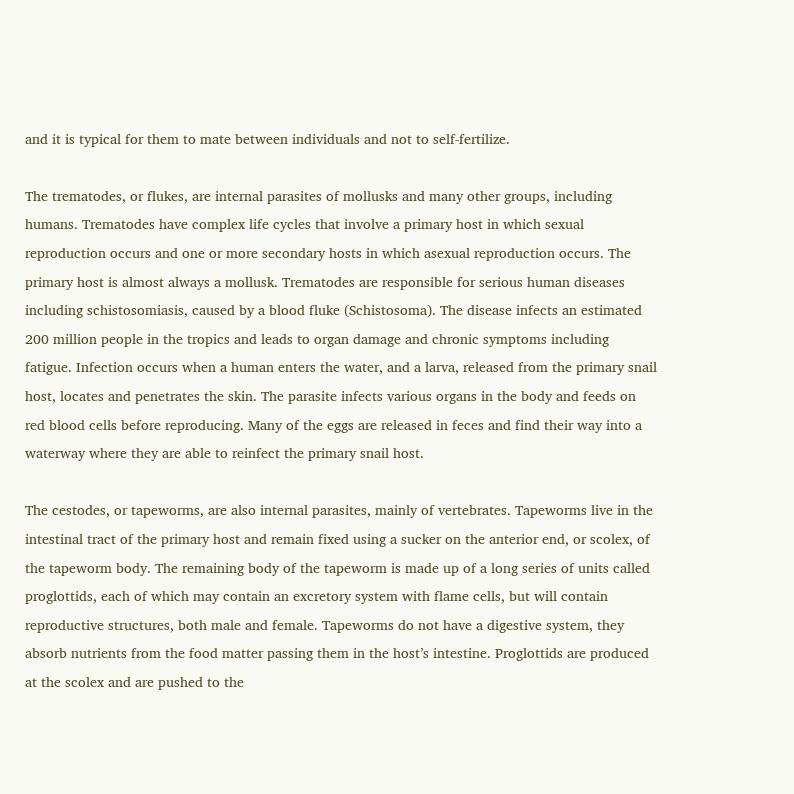and it is typical for them to mate between individuals and not to self-fertilize.

The trematodes, or flukes, are internal parasites of mollusks and many other groups, including humans. Trematodes have complex life cycles that involve a primary host in which sexual reproduction occurs and one or more secondary hosts in which asexual reproduction occurs. The primary host is almost always a mollusk. Trematodes are responsible for serious human diseases including schistosomiasis, caused by a blood fluke (Schistosoma). The disease infects an estimated 200 million people in the tropics and leads to organ damage and chronic symptoms including fatigue. Infection occurs when a human enters the water, and a larva, released from the primary snail host, locates and penetrates the skin. The parasite infects various organs in the body and feeds on red blood cells before reproducing. Many of the eggs are released in feces and find their way into a waterway where they are able to reinfect the primary snail host.

The cestodes, or tapeworms, are also internal parasites, mainly of vertebrates. Tapeworms live in the intestinal tract of the primary host and remain fixed using a sucker on the anterior end, or scolex, of the tapeworm body. The remaining body of the tapeworm is made up of a long series of units called proglottids, each of which may contain an excretory system with flame cells, but will contain reproductive structures, both male and female. Tapeworms do not have a digestive system, they absorb nutrients from the food matter passing them in the host’s intestine. Proglottids are produced at the scolex and are pushed to the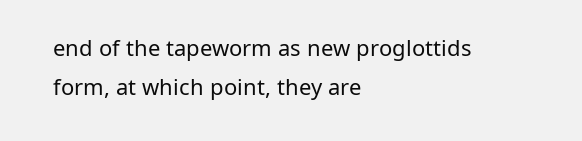end of the tapeworm as new proglottids form, at which point, they are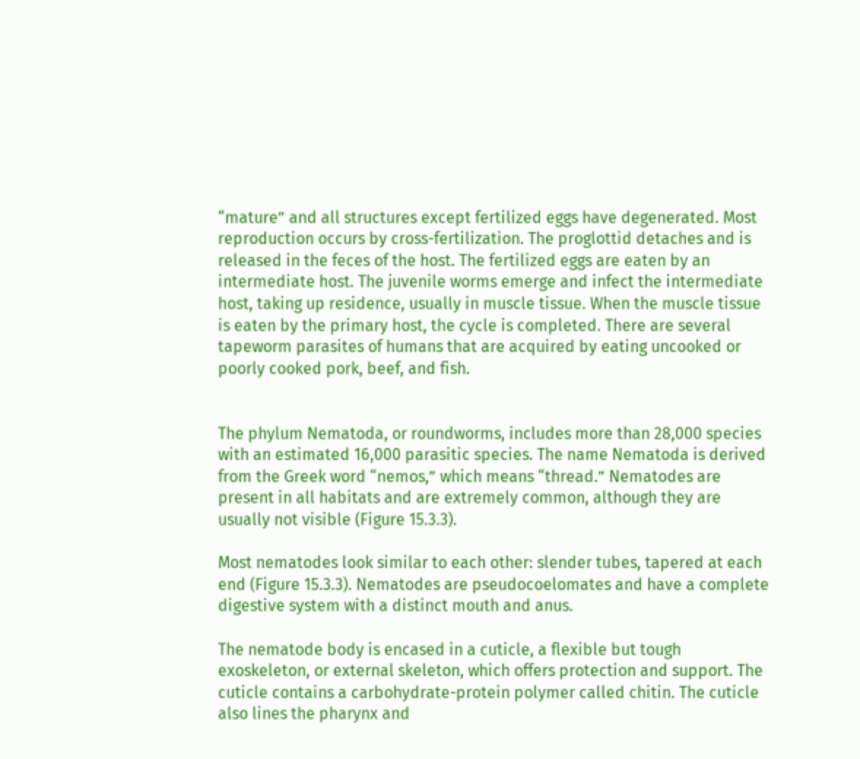“mature” and all structures except fertilized eggs have degenerated. Most reproduction occurs by cross-fertilization. The proglottid detaches and is released in the feces of the host. The fertilized eggs are eaten by an intermediate host. The juvenile worms emerge and infect the intermediate host, taking up residence, usually in muscle tissue. When the muscle tissue is eaten by the primary host, the cycle is completed. There are several tapeworm parasites of humans that are acquired by eating uncooked or poorly cooked pork, beef, and fish.


The phylum Nematoda, or roundworms, includes more than 28,000 species with an estimated 16,000 parasitic species. The name Nematoda is derived from the Greek word “nemos,” which means “thread.” Nematodes are present in all habitats and are extremely common, although they are usually not visible (Figure 15.3.3).

Most nematodes look similar to each other: slender tubes, tapered at each end (Figure 15.3.3). Nematodes are pseudocoelomates and have a complete digestive system with a distinct mouth and anus.

The nematode body is encased in a cuticle, a flexible but tough exoskeleton, or external skeleton, which offers protection and support. The cuticle contains a carbohydrate-protein polymer called chitin. The cuticle also lines the pharynx and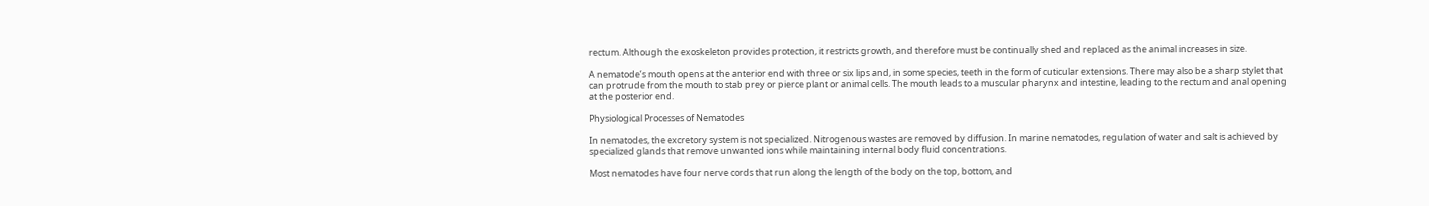rectum. Although the exoskeleton provides protection, it restricts growth, and therefore must be continually shed and replaced as the animal increases in size.

A nematode’s mouth opens at the anterior end with three or six lips and, in some species, teeth in the form of cuticular extensions. There may also be a sharp stylet that can protrude from the mouth to stab prey or pierce plant or animal cells. The mouth leads to a muscular pharynx and intestine, leading to the rectum and anal opening at the posterior end.

Physiological Processes of Nematodes

In nematodes, the excretory system is not specialized. Nitrogenous wastes are removed by diffusion. In marine nematodes, regulation of water and salt is achieved by specialized glands that remove unwanted ions while maintaining internal body fluid concentrations.

Most nematodes have four nerve cords that run along the length of the body on the top, bottom, and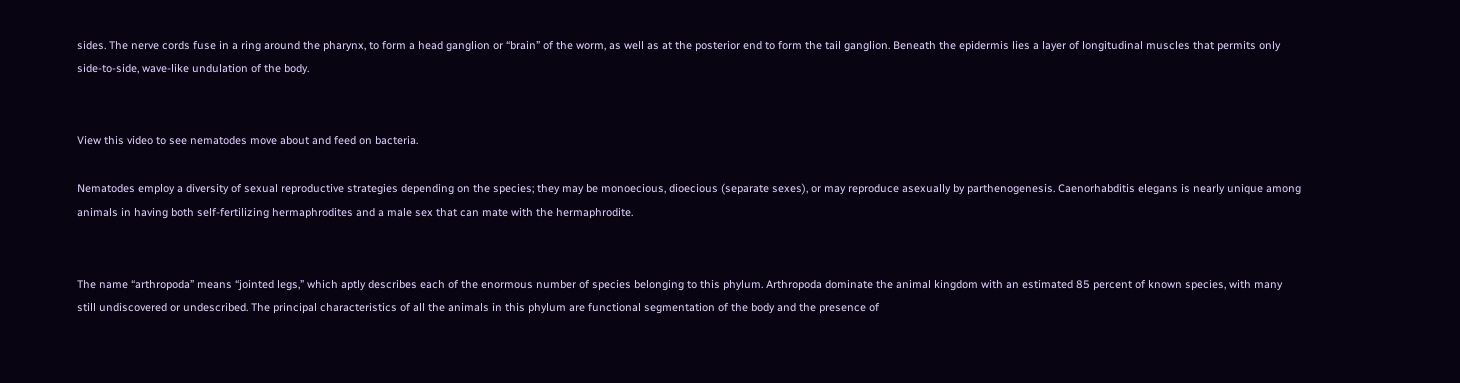sides. The nerve cords fuse in a ring around the pharynx, to form a head ganglion or “brain” of the worm, as well as at the posterior end to form the tail ganglion. Beneath the epidermis lies a layer of longitudinal muscles that permits only side-to-side, wave-like undulation of the body.


View this video to see nematodes move about and feed on bacteria.

Nematodes employ a diversity of sexual reproductive strategies depending on the species; they may be monoecious, dioecious (separate sexes), or may reproduce asexually by parthenogenesis. Caenorhabditis elegans is nearly unique among animals in having both self-fertilizing hermaphrodites and a male sex that can mate with the hermaphrodite.


The name “arthropoda” means “jointed legs,” which aptly describes each of the enormous number of species belonging to this phylum. Arthropoda dominate the animal kingdom with an estimated 85 percent of known species, with many still undiscovered or undescribed. The principal characteristics of all the animals in this phylum are functional segmentation of the body and the presence of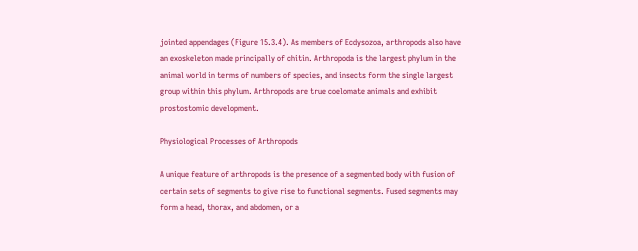jointed appendages (Figure 15.3.4). As members of Ecdysozoa, arthropods also have an exoskeleton made principally of chitin. Arthropoda is the largest phylum in the animal world in terms of numbers of species, and insects form the single largest group within this phylum. Arthropods are true coelomate animals and exhibit prostostomic development.

Physiological Processes of Arthropods

A unique feature of arthropods is the presence of a segmented body with fusion of certain sets of segments to give rise to functional segments. Fused segments may form a head, thorax, and abdomen, or a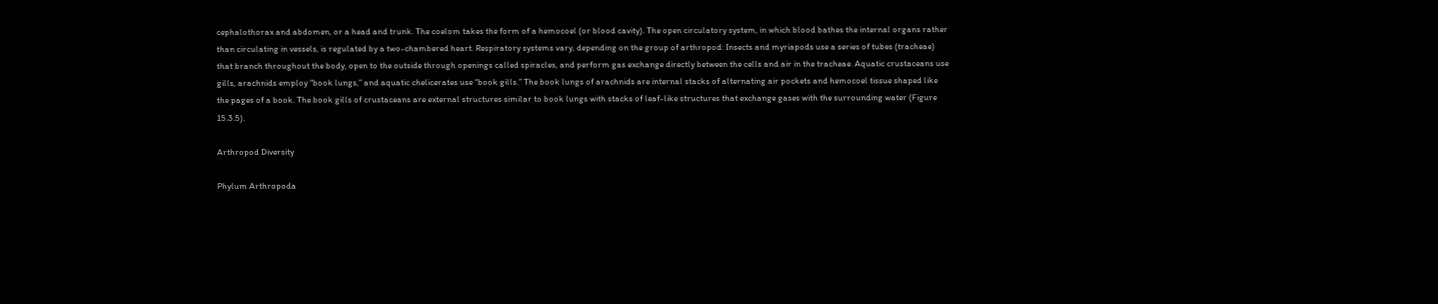cephalothorax and abdomen, or a head and trunk. The coelom takes the form of a hemocoel (or blood cavity). The open circulatory system, in which blood bathes the internal organs rather than circulating in vessels, is regulated by a two-chambered heart. Respiratory systems vary, depending on the group of arthropod: Insects and myriapods use a series of tubes (tracheae) that branch throughout the body, open to the outside through openings called spiracles, and perform gas exchange directly between the cells and air in the tracheae. Aquatic crustaceans use gills, arachnids employ “book lungs,” and aquatic chelicerates use “book gills.” The book lungs of arachnids are internal stacks of alternating air pockets and hemocoel tissue shaped like the pages of a book. The book gills of crustaceans are external structures similar to book lungs with stacks of leaf-like structures that exchange gases with the surrounding water (Figure 15.3.5).

Arthropod Diversity

Phylum Arthropoda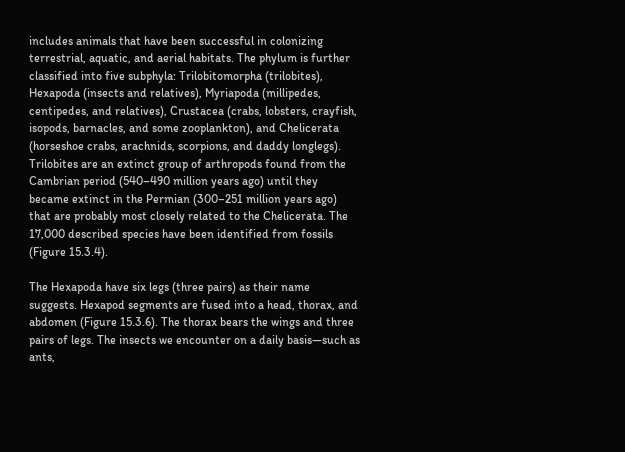includes animals that have been successful in colonizing terrestrial, aquatic, and aerial habitats. The phylum is further classified into five subphyla: Trilobitomorpha (trilobites), Hexapoda (insects and relatives), Myriapoda (millipedes, centipedes, and relatives), Crustacea (crabs, lobsters, crayfish, isopods, barnacles, and some zooplankton), and Chelicerata (horseshoe crabs, arachnids, scorpions, and daddy longlegs). Trilobites are an extinct group of arthropods found from the Cambrian period (540–490 million years ago) until they became extinct in the Permian (300–251 million years ago) that are probably most closely related to the Chelicerata. The 17,000 described species have been identified from fossils (Figure 15.3.4).

The Hexapoda have six legs (three pairs) as their name suggests. Hexapod segments are fused into a head, thorax, and abdomen (Figure 15.3.6). The thorax bears the wings and three pairs of legs. The insects we encounter on a daily basis—such as ants,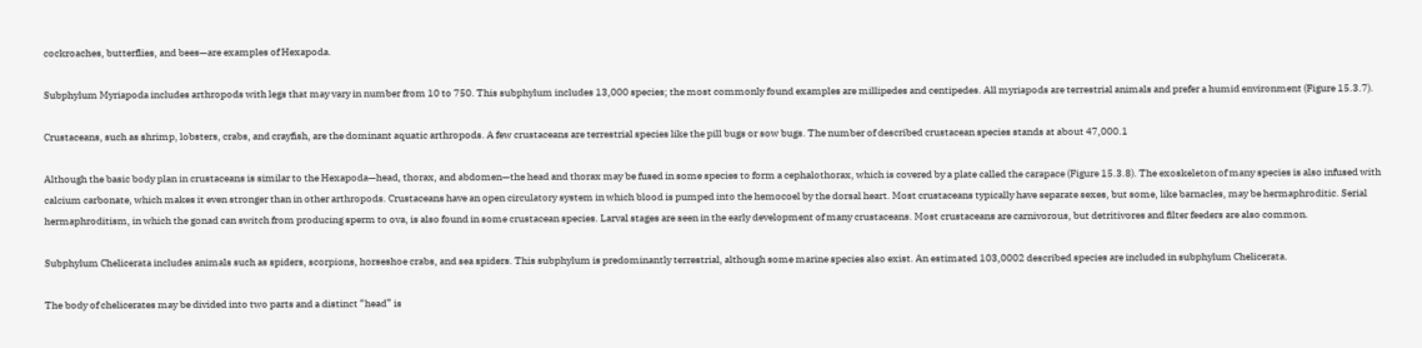cockroaches, butterflies, and bees—are examples of Hexapoda.

Subphylum Myriapoda includes arthropods with legs that may vary in number from 10 to 750. This subphylum includes 13,000 species; the most commonly found examples are millipedes and centipedes. All myriapods are terrestrial animals and prefer a humid environment (Figure 15.3.7).

Crustaceans, such as shrimp, lobsters, crabs, and crayfish, are the dominant aquatic arthropods. A few crustaceans are terrestrial species like the pill bugs or sow bugs. The number of described crustacean species stands at about 47,000.1

Although the basic body plan in crustaceans is similar to the Hexapoda—head, thorax, and abdomen—the head and thorax may be fused in some species to form a cephalothorax, which is covered by a plate called the carapace (Figure 15.3.8). The exoskeleton of many species is also infused with calcium carbonate, which makes it even stronger than in other arthropods. Crustaceans have an open circulatory system in which blood is pumped into the hemocoel by the dorsal heart. Most crustaceans typically have separate sexes, but some, like barnacles, may be hermaphroditic. Serial hermaphroditism, in which the gonad can switch from producing sperm to ova, is also found in some crustacean species. Larval stages are seen in the early development of many crustaceans. Most crustaceans are carnivorous, but detritivores and filter feeders are also common.

Subphylum Chelicerata includes animals such as spiders, scorpions, horseshoe crabs, and sea spiders. This subphylum is predominantly terrestrial, although some marine species also exist. An estimated 103,0002 described species are included in subphylum Chelicerata.

The body of chelicerates may be divided into two parts and a distinct “head” is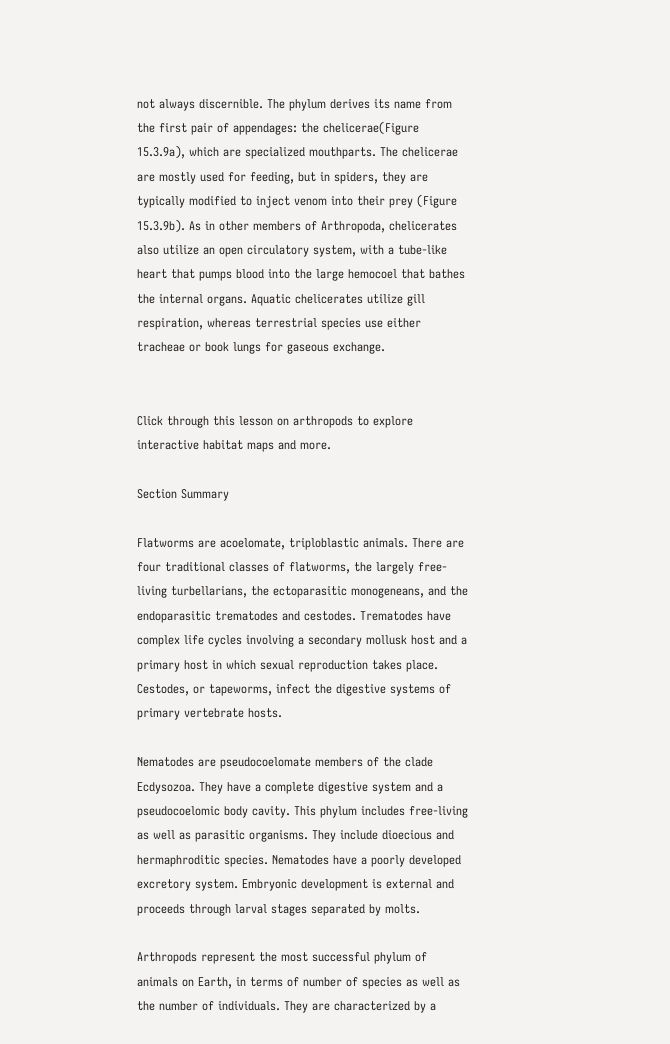not always discernible. The phylum derives its name from the first pair of appendages: the chelicerae(Figure 15.3.9a), which are specialized mouthparts. The chelicerae are mostly used for feeding, but in spiders, they are typically modified to inject venom into their prey (Figure 15.3.9b). As in other members of Arthropoda, chelicerates also utilize an open circulatory system, with a tube-like heart that pumps blood into the large hemocoel that bathes the internal organs. Aquatic chelicerates utilize gill respiration, whereas terrestrial species use either tracheae or book lungs for gaseous exchange.


Click through this lesson on arthropods to explore interactive habitat maps and more.

Section Summary

Flatworms are acoelomate, triploblastic animals. There are four traditional classes of flatworms, the largely free-living turbellarians, the ectoparasitic monogeneans, and the endoparasitic trematodes and cestodes. Trematodes have complex life cycles involving a secondary mollusk host and a primary host in which sexual reproduction takes place. Cestodes, or tapeworms, infect the digestive systems of primary vertebrate hosts.

Nematodes are pseudocoelomate members of the clade Ecdysozoa. They have a complete digestive system and a pseudocoelomic body cavity. This phylum includes free-living as well as parasitic organisms. They include dioecious and hermaphroditic species. Nematodes have a poorly developed excretory system. Embryonic development is external and proceeds through larval stages separated by molts.

Arthropods represent the most successful phylum of animals on Earth, in terms of number of species as well as the number of individuals. They are characterized by a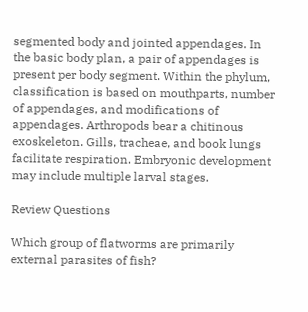segmented body and jointed appendages. In the basic body plan, a pair of appendages is present per body segment. Within the phylum, classification is based on mouthparts, number of appendages, and modifications of appendages. Arthropods bear a chitinous exoskeleton. Gills, tracheae, and book lungs facilitate respiration. Embryonic development may include multiple larval stages.

Review Questions

Which group of flatworms are primarily external parasites of fish?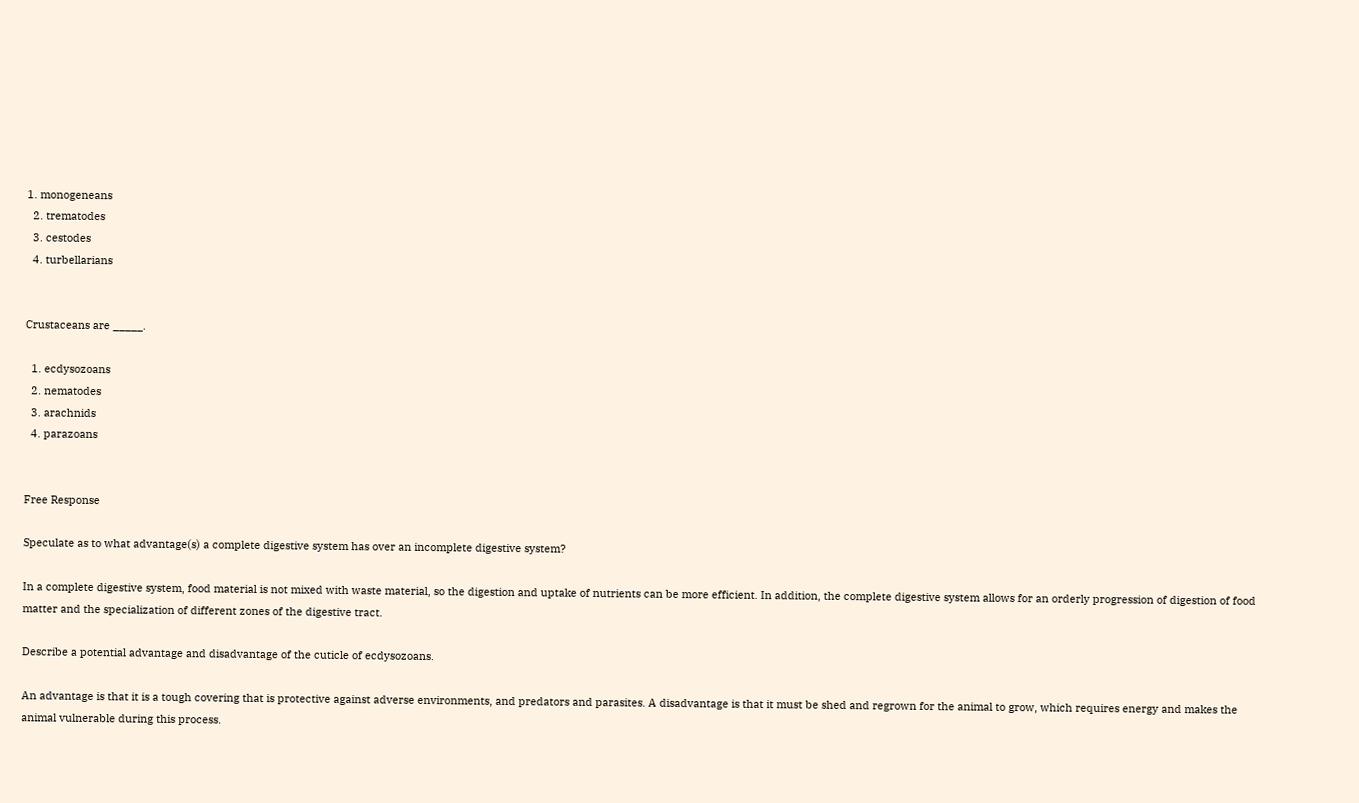1. monogeneans
  2. trematodes
  3. cestodes
  4. turbellarians


Crustaceans are _____.

  1. ecdysozoans
  2. nematodes
  3. arachnids
  4. parazoans


Free Response

Speculate as to what advantage(s) a complete digestive system has over an incomplete digestive system?

In a complete digestive system, food material is not mixed with waste material, so the digestion and uptake of nutrients can be more efficient. In addition, the complete digestive system allows for an orderly progression of digestion of food matter and the specialization of different zones of the digestive tract.

Describe a potential advantage and disadvantage of the cuticle of ecdysozoans.

An advantage is that it is a tough covering that is protective against adverse environments, and predators and parasites. A disadvantage is that it must be shed and regrown for the animal to grow, which requires energy and makes the animal vulnerable during this process.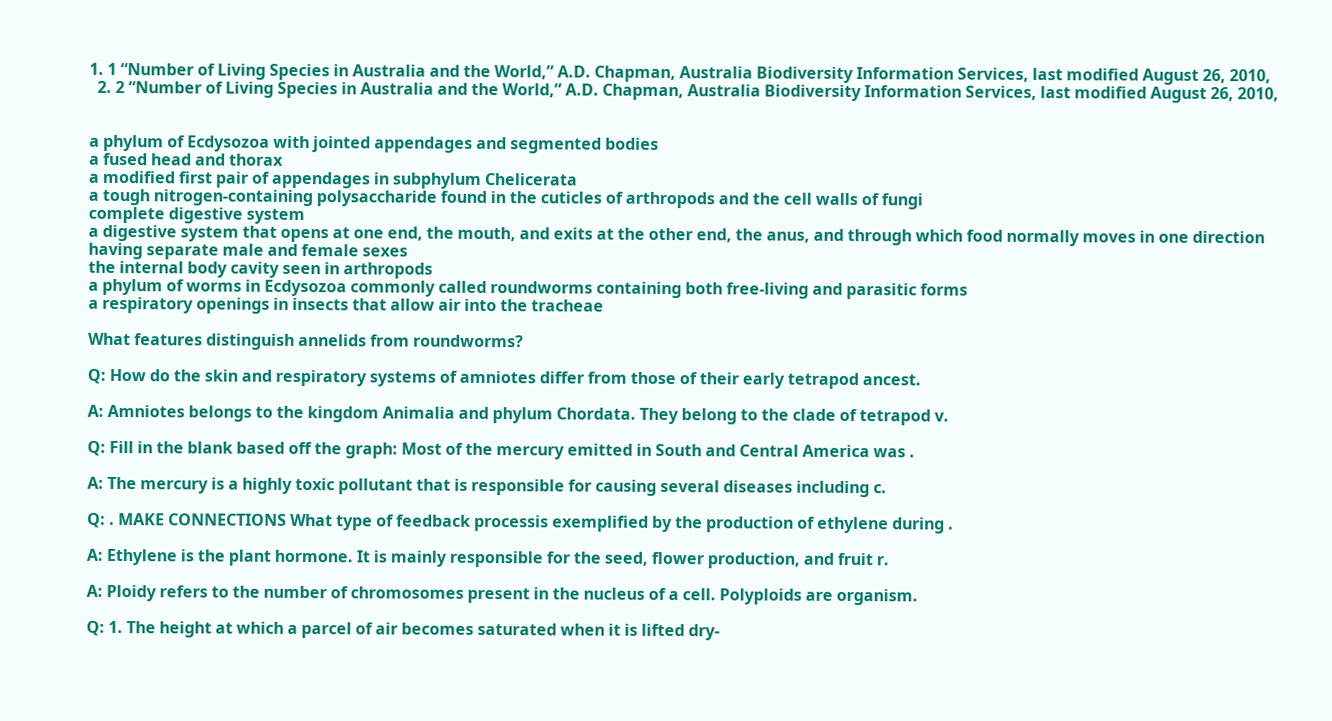1. 1 “Number of Living Species in Australia and the World,” A.D. Chapman, Australia Biodiversity Information Services, last modified August 26, 2010,
  2. 2 “Number of Living Species in Australia and the World,” A.D. Chapman, Australia Biodiversity Information Services, last modified August 26, 2010,


a phylum of Ecdysozoa with jointed appendages and segmented bodies
a fused head and thorax
a modified first pair of appendages in subphylum Chelicerata
a tough nitrogen-containing polysaccharide found in the cuticles of arthropods and the cell walls of fungi
complete digestive system
a digestive system that opens at one end, the mouth, and exits at the other end, the anus, and through which food normally moves in one direction
having separate male and female sexes
the internal body cavity seen in arthropods
a phylum of worms in Ecdysozoa commonly called roundworms containing both free-living and parasitic forms
a respiratory openings in insects that allow air into the tracheae

What features distinguish annelids from roundworms?

Q: How do the skin and respiratory systems of amniotes differ from those of their early tetrapod ancest.

A: Amniotes belongs to the kingdom Animalia and phylum Chordata. They belong to the clade of tetrapod v.

Q: Fill in the blank based off the graph: Most of the mercury emitted in South and Central America was .

A: The mercury is a highly toxic pollutant that is responsible for causing several diseases including c.

Q: . MAKE CONNECTIONS What type of feedback processis exemplified by the production of ethylene during .

A: Ethylene is the plant hormone. It is mainly responsible for the seed, flower production, and fruit r.

A: Ploidy refers to the number of chromosomes present in the nucleus of a cell. Polyploids are organism.

Q: 1. The height at which a parcel of air becomes saturated when it is lifted dry-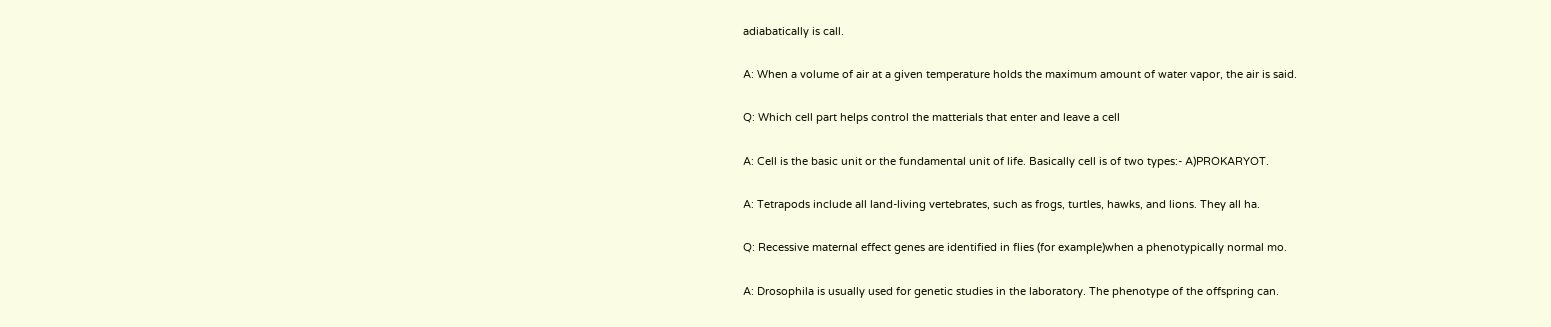adiabatically is call.

A: When a volume of air at a given temperature holds the maximum amount of water vapor, the air is said.

Q: Which cell part helps control the matterials that enter and leave a cell

A: Cell is the basic unit or the fundamental unit of life. Basically cell is of two types:- A)PROKARYOT.

A: Tetrapods include all land-living vertebrates, such as frogs, turtles, hawks, and lions. They all ha.

Q: Recessive maternal effect genes are identified in flies (for example)when a phenotypically normal mo.

A: Drosophila is usually used for genetic studies in the laboratory. The phenotype of the offspring can.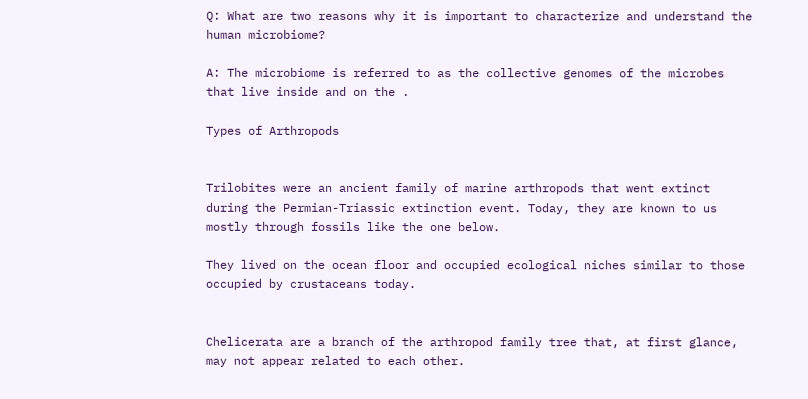Q: What are two reasons why it is important to characterize and understand the human microbiome?

A: The microbiome is referred to as the collective genomes of the microbes that live inside and on the .

Types of Arthropods


Trilobites were an ancient family of marine arthropods that went extinct during the Permian-Triassic extinction event. Today, they are known to us mostly through fossils like the one below.

They lived on the ocean floor and occupied ecological niches similar to those occupied by crustaceans today.


Chelicerata are a branch of the arthropod family tree that, at first glance, may not appear related to each other.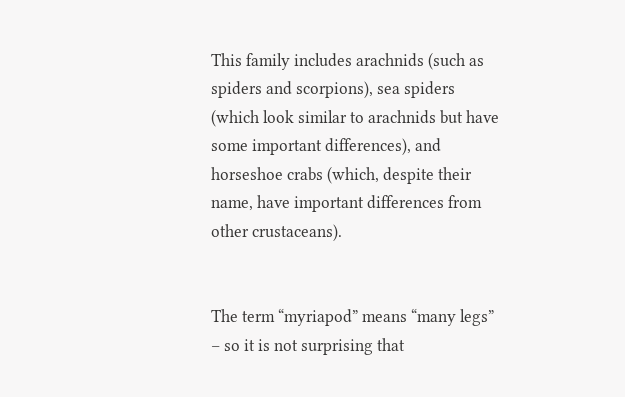This family includes arachnids (such as spiders and scorpions), sea spiders (which look similar to arachnids but have some important differences), and horseshoe crabs (which, despite their name, have important differences from other crustaceans).


The term “myriapod” means “many legs” – so it is not surprising that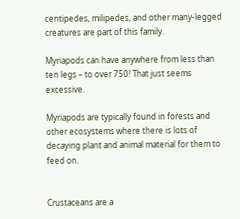centipedes, milipedes, and other many-legged creatures are part of this family.

Myriapods can have anywhere from less than ten legs – to over 750! That just seems excessive.

Myriapods are typically found in forests and other ecosystems where there is lots of decaying plant and animal material for them to feed on.


Crustaceans are a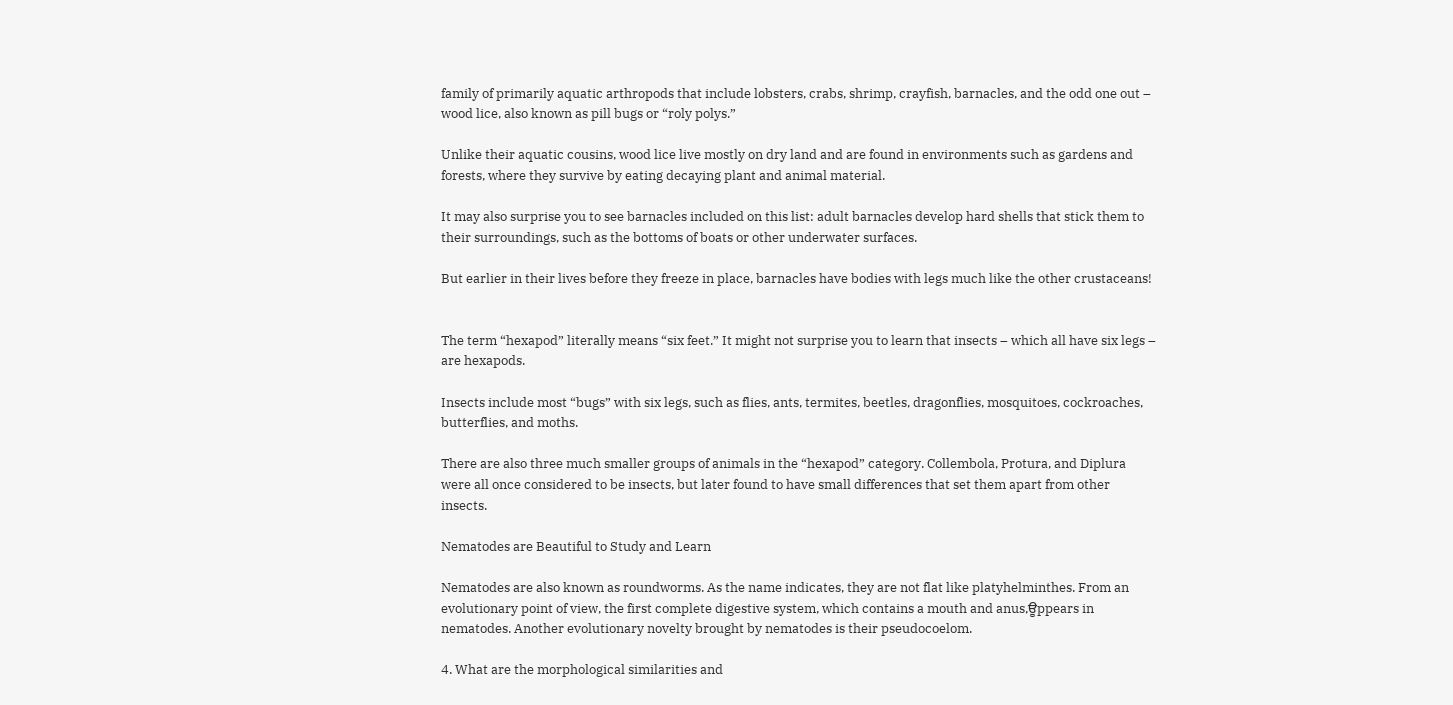family of primarily aquatic arthropods that include lobsters, crabs, shrimp, crayfish, barnacles, and the odd one out – wood lice, also known as pill bugs or “roly polys.”

Unlike their aquatic cousins, wood lice live mostly on dry land and are found in environments such as gardens and forests, where they survive by eating decaying plant and animal material.

It may also surprise you to see barnacles included on this list: adult barnacles develop hard shells that stick them to their surroundings, such as the bottoms of boats or other underwater surfaces.

But earlier in their lives before they freeze in place, barnacles have bodies with legs much like the other crustaceans!


The term “hexapod” literally means “six feet.” It might not surprise you to learn that insects – which all have six legs – are hexapods.

Insects include most “bugs” with six legs, such as flies, ants, termites, beetles, dragonflies, mosquitoes, cockroaches, butterflies, and moths.

There are also three much smaller groups of animals in the “hexapod” category. Collembola, Protura, and Diplura were all once considered to be insects, but later found to have small differences that set them apart from other insects.

Nematodes are Beautiful to Study and Learn

Nematodes are also known as roundworms. As the name indicates, they are not flat like platyhelminthes. From an evolutionary point of view, the first complete digestive system, which contains a mouth and anus,ਊppears in nematodes. Another evolutionary novelty brought by nematodes is their pseudocoelom.

4. What are the morphological similarities and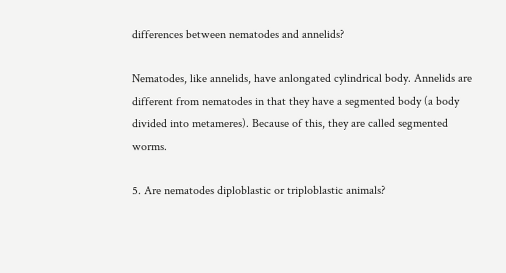differences between nematodes and annelids?

Nematodes, like annelids, have anlongated cylindrical body. Annelids are different from nematodes in that they have a segmented body (a body divided into metameres). Because of this, they are called segmented worms.

5. Are nematodes diploblastic or triploblastic animals?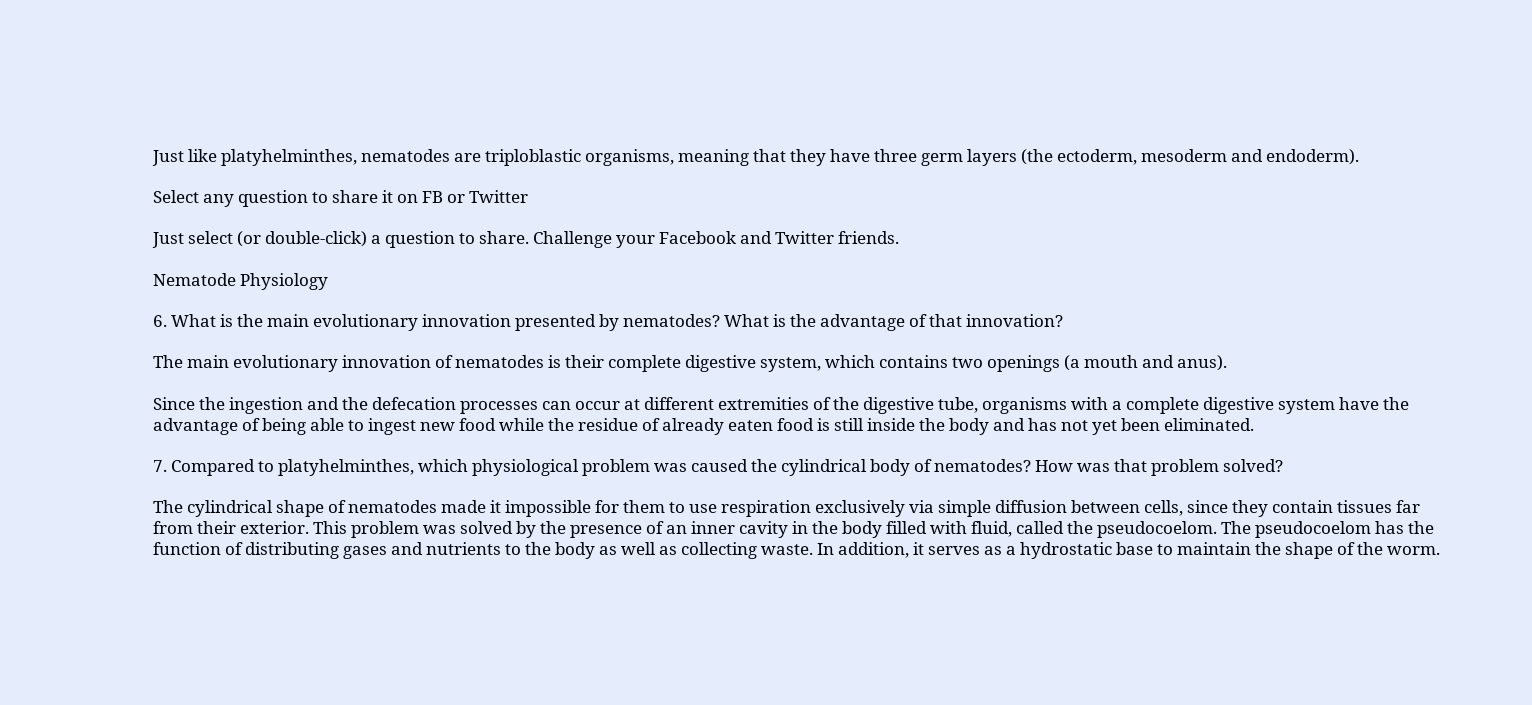Just like platyhelminthes, nematodes are triploblastic organisms, meaning that they have three germ layers (the ectoderm, mesoderm and endoderm).

Select any question to share it on FB or Twitter

Just select (or double-click) a question to share. Challenge your Facebook and Twitter friends.

Nematode Physiology

6. What is the main evolutionary innovation presented by nematodes? What is the advantage of that innovation?

The main evolutionary innovation of nematodes is their complete digestive system, which contains two openings (a mouth and anus).

Since the ingestion and the defecation processes can occur at different extremities of the digestive tube, organisms with a complete digestive system have the advantage of being able to ingest new food while the residue of already eaten food is still inside the body and has not yet been eliminated.

7. Compared to platyhelminthes, which physiological problem was caused the cylindrical body of nematodes? How was that problem solved?

The cylindrical shape of nematodes made it impossible for them to use respiration exclusively via simple diffusion between cells, since they contain tissues far from their exterior. This problem was solved by the presence of an inner cavity in the body filled with fluid, called the pseudocoelom. The pseudocoelom has the function of distributing gases and nutrients to the body as well as collecting waste. In addition, it serves as a hydrostatic base to maintain the shape of the worm.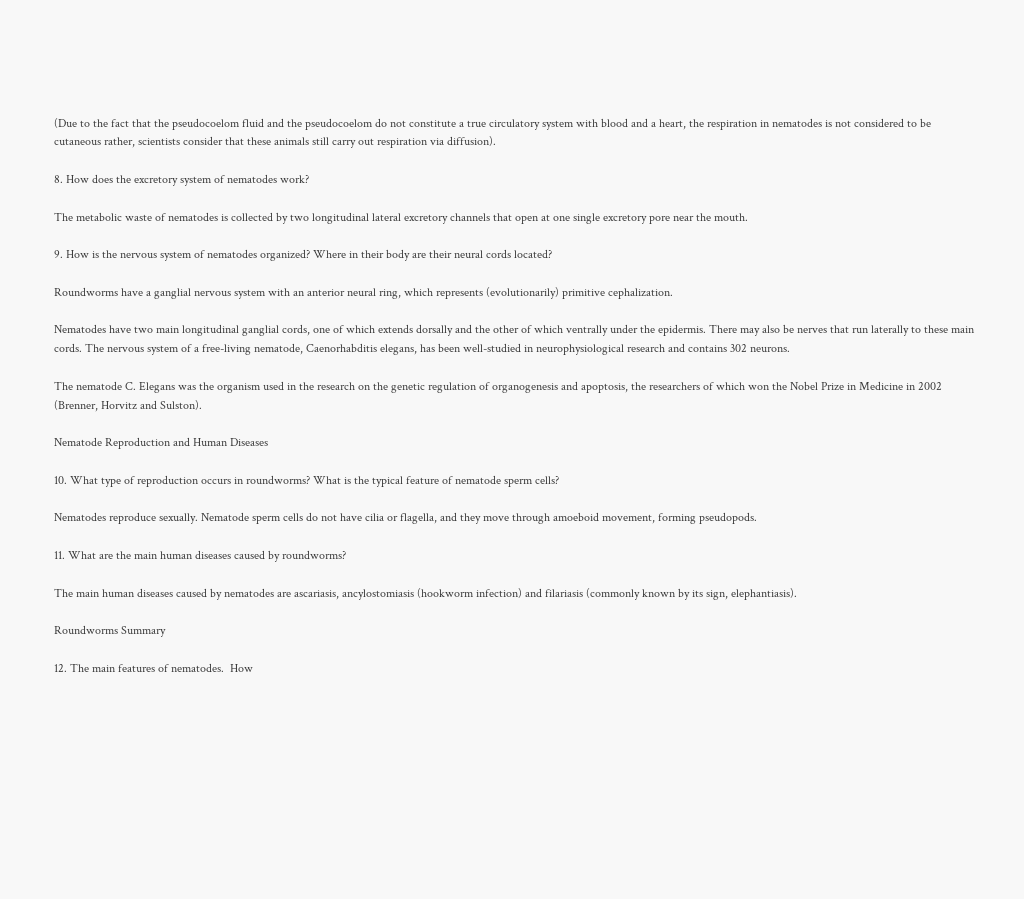(Due to the fact that the pseudocoelom fluid and the pseudocoelom do not constitute a true circulatory system with blood and a heart, the respiration in nematodes is not considered to be cutaneous rather, scientists consider that these animals still carry out respiration via diffusion).

8. How does the excretory system of nematodes work?

The metabolic waste of nematodes is collected by two longitudinal lateral excretory channels that open at one single excretory pore near the mouth.

9. How is the nervous system of nematodes organized? Where in their body are their neural cords located?

Roundworms have a ganglial nervous system with an anterior neural ring, which represents (evolutionarily) primitive cephalization.

Nematodes have two main longitudinal ganglial cords, one of which extends dorsally and the other of which ventrally under the epidermis. There may also be nerves that run laterally to these main cords. The nervous system of a free-living nematode, Caenorhabditis elegans, has been well-studied in neurophysiological research and contains 302 neurons.

The nematode C. Elegans was the organism used in the research on the genetic regulation of organogenesis and apoptosis, the researchers of which won the Nobel Prize in Medicine in 2002 (Brenner, Horvitz and Sulston).

Nematode Reproduction and Human Diseases

10. What type of reproduction occurs in roundworms? What is the typical feature of nematode sperm cells?

Nematodes reproduce sexually. Nematode sperm cells do not have cilia or flagella, and they move through amoeboid movement, forming pseudopods.

11. What are the main human diseases caused by roundworms?

The main human diseases caused by nematodes are ascariasis, ancylostomiasis (hookworm infection) and filariasis (commonly known by its sign, elephantiasis).

Roundworms Summary

12. The main features of nematodes.  How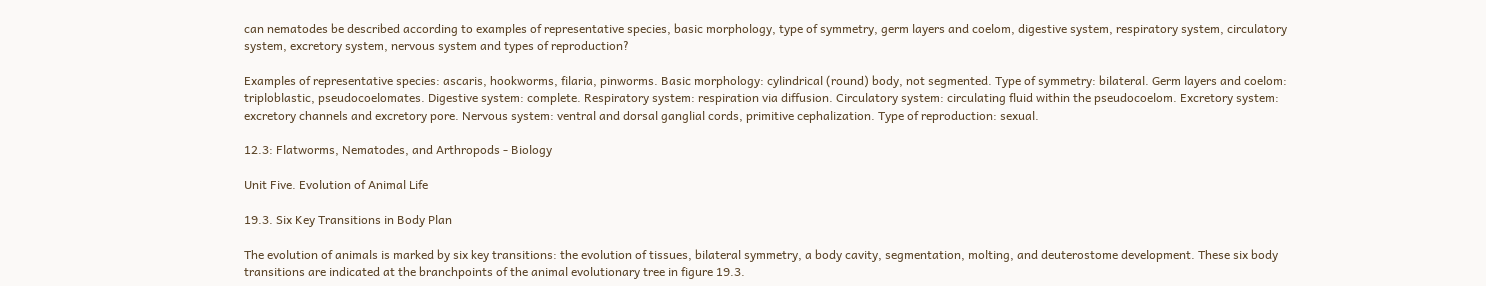can nematodes be described according to examples of representative species, basic morphology, type of symmetry, germ layers and coelom, digestive system, respiratory system, circulatory system, excretory system, nervous system and types of reproduction?

Examples of representative species: ascaris, hookworms, filaria, pinworms. Basic morphology: cylindrical (round) body, not segmented. Type of symmetry: bilateral. Germ layers and coelom: triploblastic, pseudocoelomates. Digestive system: complete. Respiratory system: respiration via diffusion. Circulatory system: circulating fluid within the pseudocoelom. Excretory system: excretory channels and excretory pore. Nervous system: ventral and dorsal ganglial cords, primitive cephalization. Type of reproduction: sexual.

12.3: Flatworms, Nematodes, and Arthropods - Biology

Unit Five. Evolution of Animal Life

19.3. Six Key Transitions in Body Plan

The evolution of animals is marked by six key transitions: the evolution of tissues, bilateral symmetry, a body cavity, segmentation, molting, and deuterostome development. These six body transitions are indicated at the branchpoints of the animal evolutionary tree in figure 19.3.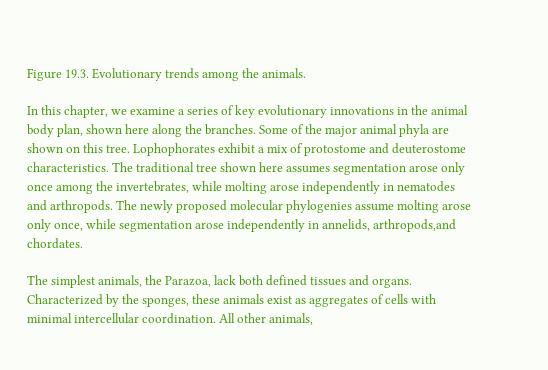Figure 19.3. Evolutionary trends among the animals.

In this chapter, we examine a series of key evolutionary innovations in the animal body plan, shown here along the branches. Some of the major animal phyla are shown on this tree. Lophophorates exhibit a mix of protostome and deuterostome characteristics. The traditional tree shown here assumes segmentation arose only once among the invertebrates, while molting arose independently in nematodes and arthropods. The newly proposed molecular phylogenies assume molting arose only once, while segmentation arose independently in annelids, arthropods,and chordates.

The simplest animals, the Parazoa, lack both defined tissues and organs. Characterized by the sponges, these animals exist as aggregates of cells with minimal intercellular coordination. All other animals,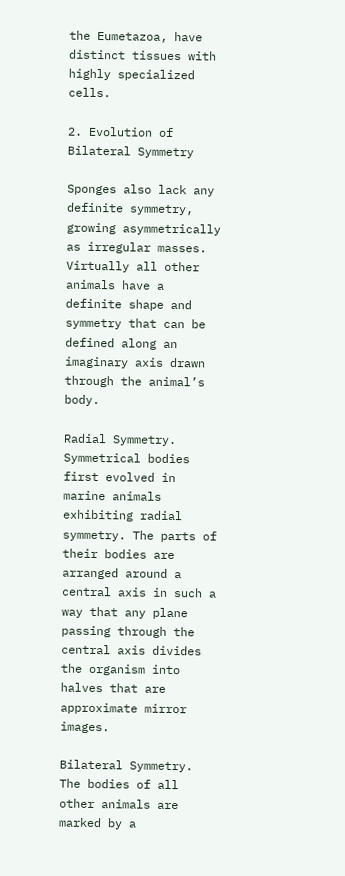the Eumetazoa, have distinct tissues with highly specialized cells.

2. Evolution of Bilateral Symmetry

Sponges also lack any definite symmetry, growing asymmetrically as irregular masses. Virtually all other animals have a definite shape and symmetry that can be defined along an imaginary axis drawn through the animal’s body.

Radial Symmetry. Symmetrical bodies first evolved in marine animals exhibiting radial symmetry. The parts of their bodies are arranged around a central axis in such a way that any plane passing through the central axis divides the organism into halves that are approximate mirror images.

Bilateral Symmetry. The bodies of all other animals are marked by a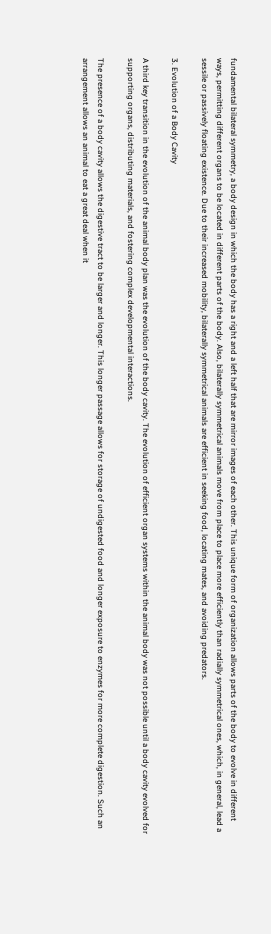fundamental bilateral symmetry, a body design in which the body has a right and a left half that are mirror images of each other. This unique form of organization allows parts of the body to evolve in different ways, permitting different organs to be located in different parts of the body. Also, bilaterally symmetrical animals move from place to place more efficiently than radially symmetrical ones, which, in general, lead a sessile or passively floating existence. Due to their increased mobility, bilaterally symmetrical animals are efficient in seeking food, locating mates, and avoiding predators.

3. Evolution of a Body Cavity

A third key transition in the evolution of the animal body plan was the evolution of the body cavity. The evolution of efficient organ systems within the animal body was not possible until a body cavity evolved for supporting organs, distributing materials, and fostering complex developmental interactions.

The presence of a body cavity allows the digestive tract to be larger and longer. This longer passage allows for storage of undigested food and longer exposure to enzymes for more complete digestion. Such an arrangement allows an animal to eat a great deal when it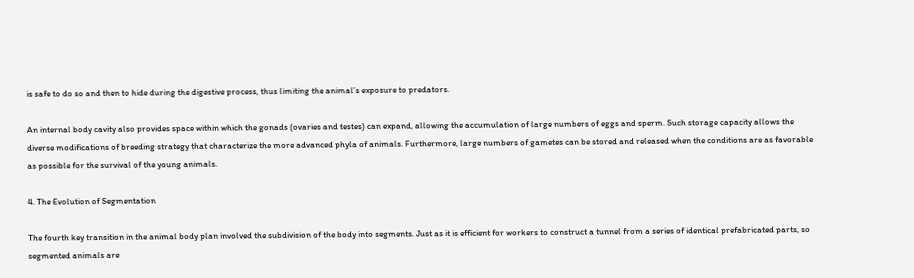is safe to do so and then to hide during the digestive process, thus limiting the animal’s exposure to predators.

An internal body cavity also provides space within which the gonads (ovaries and testes) can expand, allowing the accumulation of large numbers of eggs and sperm. Such storage capacity allows the diverse modifications of breeding strategy that characterize the more advanced phyla of animals. Furthermore, large numbers of gametes can be stored and released when the conditions are as favorable as possible for the survival of the young animals.

4. The Evolution of Segmentation

The fourth key transition in the animal body plan involved the subdivision of the body into segments. Just as it is efficient for workers to construct a tunnel from a series of identical prefabricated parts, so segmented animals are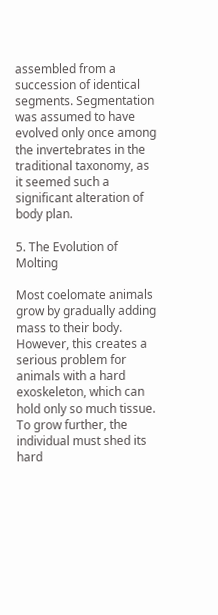assembled from a succession of identical segments. Segmentation was assumed to have evolved only once among the invertebrates in the traditional taxonomy, as it seemed such a significant alteration of body plan.

5. The Evolution of Molting

Most coelomate animals grow by gradually adding mass to their body. However, this creates a serious problem for animals with a hard exoskeleton, which can hold only so much tissue. To grow further, the individual must shed its hard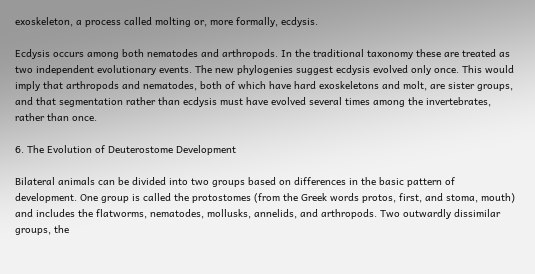exoskeleton, a process called molting or, more formally, ecdysis.

Ecdysis occurs among both nematodes and arthropods. In the traditional taxonomy these are treated as two independent evolutionary events. The new phylogenies suggest ecdysis evolved only once. This would imply that arthropods and nematodes, both of which have hard exoskeletons and molt, are sister groups, and that segmentation rather than ecdysis must have evolved several times among the invertebrates, rather than once.

6. The Evolution of Deuterostome Development

Bilateral animals can be divided into two groups based on differences in the basic pattern of development. One group is called the protostomes (from the Greek words protos, first, and stoma, mouth) and includes the flatworms, nematodes, mollusks, annelids, and arthropods. Two outwardly dissimilar groups, the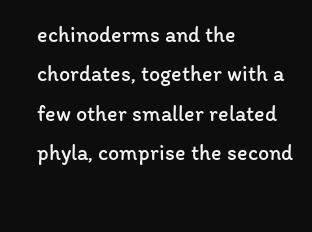echinoderms and the chordates, together with a few other smaller related phyla, comprise the second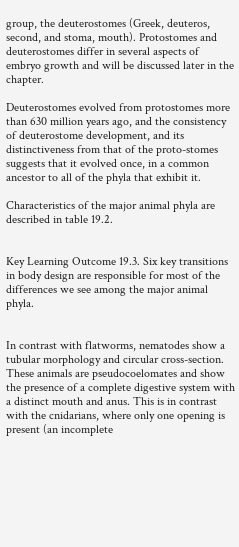group, the deuterostomes (Greek, deuteros, second, and stoma, mouth). Protostomes and deuterostomes differ in several aspects of embryo growth and will be discussed later in the chapter.

Deuterostomes evolved from protostomes more than 630 million years ago, and the consistency of deuterostome development, and its distinctiveness from that of the proto-stomes suggests that it evolved once, in a common ancestor to all of the phyla that exhibit it.

Characteristics of the major animal phyla are described in table 19.2.


Key Learning Outcome 19.3. Six key transitions in body design are responsible for most of the differences we see among the major animal phyla.


In contrast with flatworms, nematodes show a tubular morphology and circular cross-section. These animals are pseudocoelomates and show the presence of a complete digestive system with a distinct mouth and anus. This is in contrast with the cnidarians, where only one opening is present (an incomplete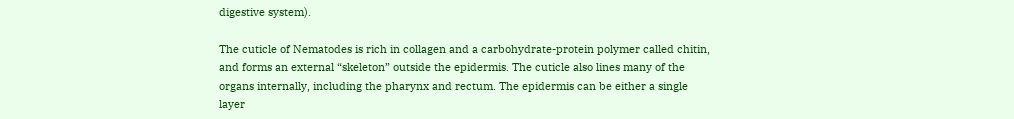digestive system).

The cuticle of Nematodes is rich in collagen and a carbohydrate-protein polymer called chitin, and forms an external “skeleton” outside the epidermis. The cuticle also lines many of the organs internally, including the pharynx and rectum. The epidermis can be either a single layer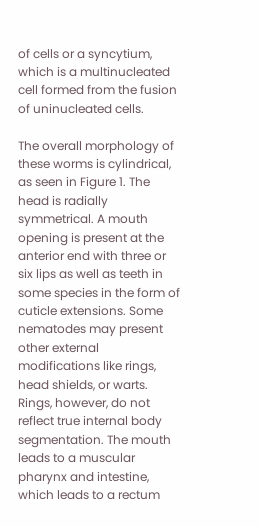of cells or a syncytium, which is a multinucleated cell formed from the fusion of uninucleated cells.

The overall morphology of these worms is cylindrical, as seen in Figure 1. The head is radially symmetrical. A mouth opening is present at the anterior end with three or six lips as well as teeth in some species in the form of cuticle extensions. Some nematodes may present other external modifications like rings, head shields, or warts. Rings, however, do not reflect true internal body segmentation. The mouth leads to a muscular pharynx and intestine, which leads to a rectum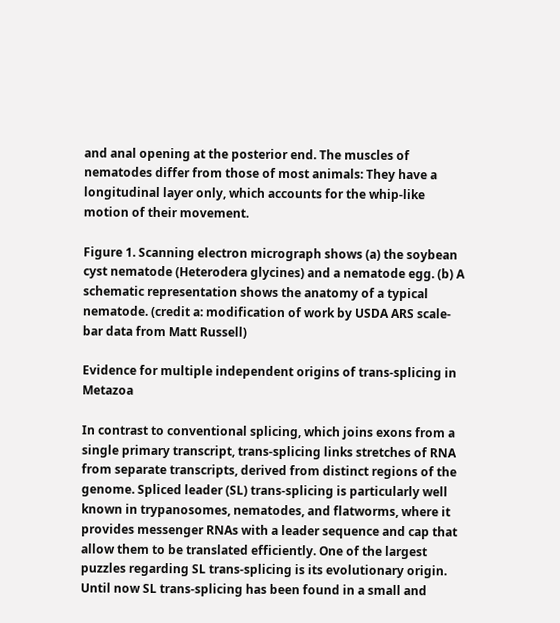and anal opening at the posterior end. The muscles of nematodes differ from those of most animals: They have a longitudinal layer only, which accounts for the whip-like motion of their movement.

Figure 1. Scanning electron micrograph shows (a) the soybean cyst nematode (Heterodera glycines) and a nematode egg. (b) A schematic representation shows the anatomy of a typical nematode. (credit a: modification of work by USDA ARS scale-bar data from Matt Russell)

Evidence for multiple independent origins of trans-splicing in Metazoa

In contrast to conventional splicing, which joins exons from a single primary transcript, trans-splicing links stretches of RNA from separate transcripts, derived from distinct regions of the genome. Spliced leader (SL) trans-splicing is particularly well known in trypanosomes, nematodes, and flatworms, where it provides messenger RNAs with a leader sequence and cap that allow them to be translated efficiently. One of the largest puzzles regarding SL trans-splicing is its evolutionary origin. Until now SL trans-splicing has been found in a small and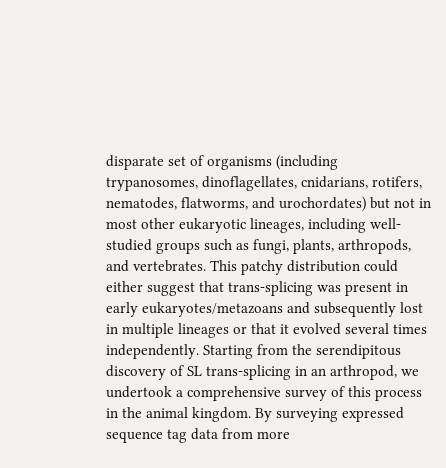disparate set of organisms (including trypanosomes, dinoflagellates, cnidarians, rotifers, nematodes, flatworms, and urochordates) but not in most other eukaryotic lineages, including well-studied groups such as fungi, plants, arthropods, and vertebrates. This patchy distribution could either suggest that trans-splicing was present in early eukaryotes/metazoans and subsequently lost in multiple lineages or that it evolved several times independently. Starting from the serendipitous discovery of SL trans-splicing in an arthropod, we undertook a comprehensive survey of this process in the animal kingdom. By surveying expressed sequence tag data from more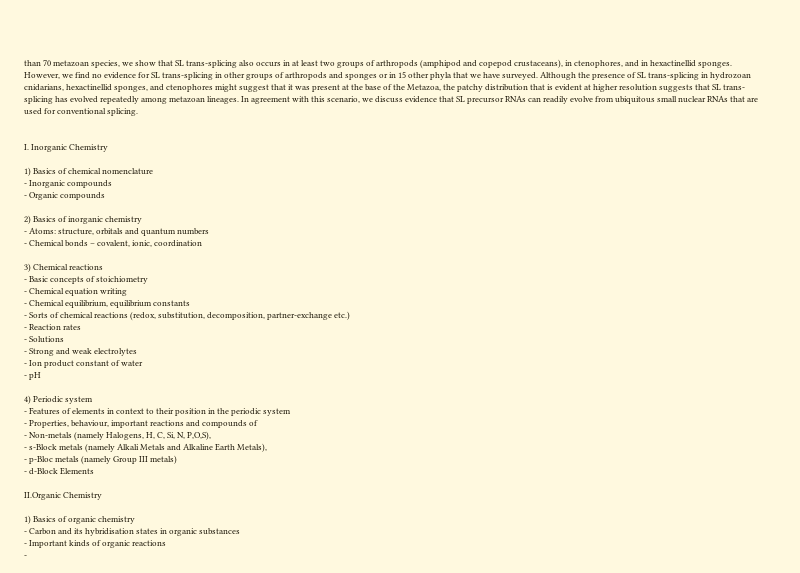than 70 metazoan species, we show that SL trans-splicing also occurs in at least two groups of arthropods (amphipod and copepod crustaceans), in ctenophores, and in hexactinellid sponges. However, we find no evidence for SL trans-splicing in other groups of arthropods and sponges or in 15 other phyla that we have surveyed. Although the presence of SL trans-splicing in hydrozoan cnidarians, hexactinellid sponges, and ctenophores might suggest that it was present at the base of the Metazoa, the patchy distribution that is evident at higher resolution suggests that SL trans-splicing has evolved repeatedly among metazoan lineages. In agreement with this scenario, we discuss evidence that SL precursor RNAs can readily evolve from ubiquitous small nuclear RNAs that are used for conventional splicing.


I. Inorganic Chemistry

1) Basics of chemical nomenclature
- Inorganic compounds
- Organic compounds

2) Basics of inorganic chemistry
- Atoms: structure, orbitals and quantum numbers
- Chemical bonds – covalent, ionic, coordination

3) Chemical reactions
- Basic concepts of stoichiometry
- Chemical equation writing
- Chemical equilibrium, equilibrium constants
- Sorts of chemical reactions (redox, substitution, decomposition, partner-exchange etc.)
- Reaction rates
- Solutions
- Strong and weak electrolytes
- Ion product constant of water
- pH

4) Periodic system
- Features of elements in context to their position in the periodic system
- Properties, behaviour, important reactions and compounds of
- Non-metals (namely Halogens, H, C, Si, N, P,O,S),
- s-Block metals (namely Alkali Metals and Alkaline Earth Metals),
- p-Bloc metals (namely Group III metals)
- d-Block Elements

II.Organic Chemistry

1) Basics of organic chemistry
- Carbon and its hybridisation states in organic substances
- Important kinds of organic reactions
-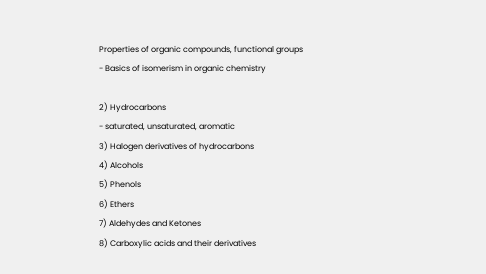Properties of organic compounds, functional groups
- Basics of isomerism in organic chemistry

2) Hydrocarbons
- saturated, unsaturated, aromatic
3) Halogen derivatives of hydrocarbons
4) Alcohols
5) Phenols
6) Ethers
7) Aldehydes and Ketones
8) Carboxylic acids and their derivatives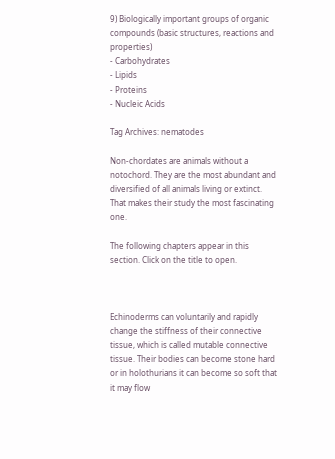9) Biologically important groups of organic compounds (basic structures, reactions and properties)
- Carbohydrates
- Lipids
- Proteins
- Nucleic Acids

Tag Archives: nematodes

Non-chordates are animals without a notochord. They are the most abundant and diversified of all animals living or extinct. That makes their study the most fascinating one.

The following chapters appear in this section. Click on the title to open.



Echinoderms can voluntarily and rapidly change the stiffness of their connective tissue, which is called mutable connective tissue. Their bodies can become stone hard or in holothurians it can become so soft that it may flow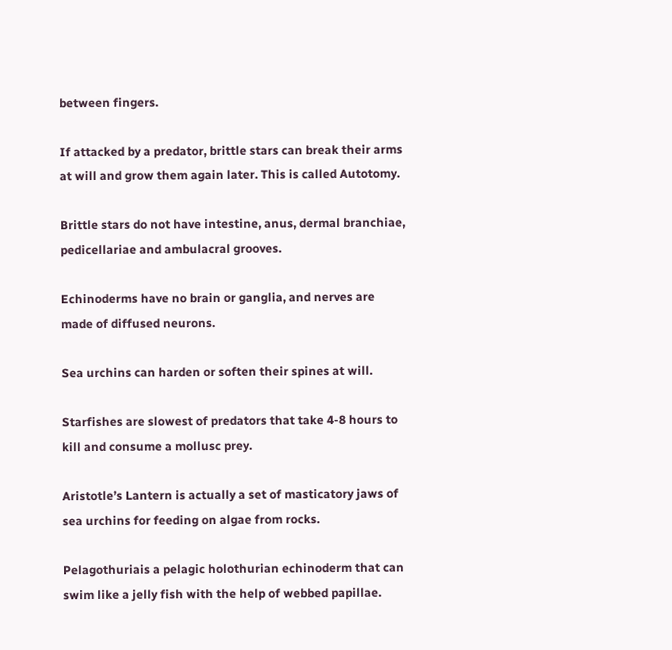between fingers.

If attacked by a predator, brittle stars can break their arms at will and grow them again later. This is called Autotomy.

Brittle stars do not have intestine, anus, dermal branchiae, pedicellariae and ambulacral grooves.

Echinoderms have no brain or ganglia, and nerves are made of diffused neurons.

Sea urchins can harden or soften their spines at will.

Starfishes are slowest of predators that take 4-8 hours to kill and consume a mollusc prey.

Aristotle’s Lantern is actually a set of masticatory jaws of sea urchins for feeding on algae from rocks.

Pelagothuriais a pelagic holothurian echinoderm that can swim like a jelly fish with the help of webbed papillae.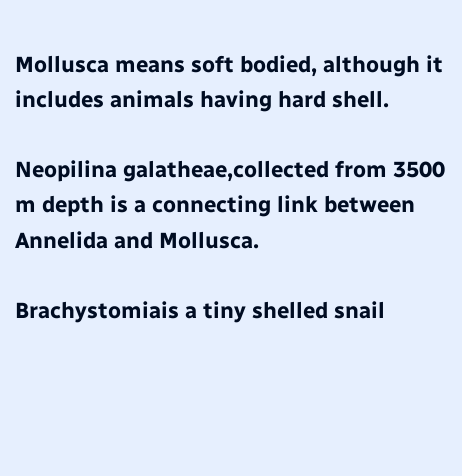Mollusca means soft bodied, although it includes animals having hard shell.

Neopilina galatheae,collected from 3500 m depth is a connecting link between Annelida and Mollusca.

Brachystomiais a tiny shelled snail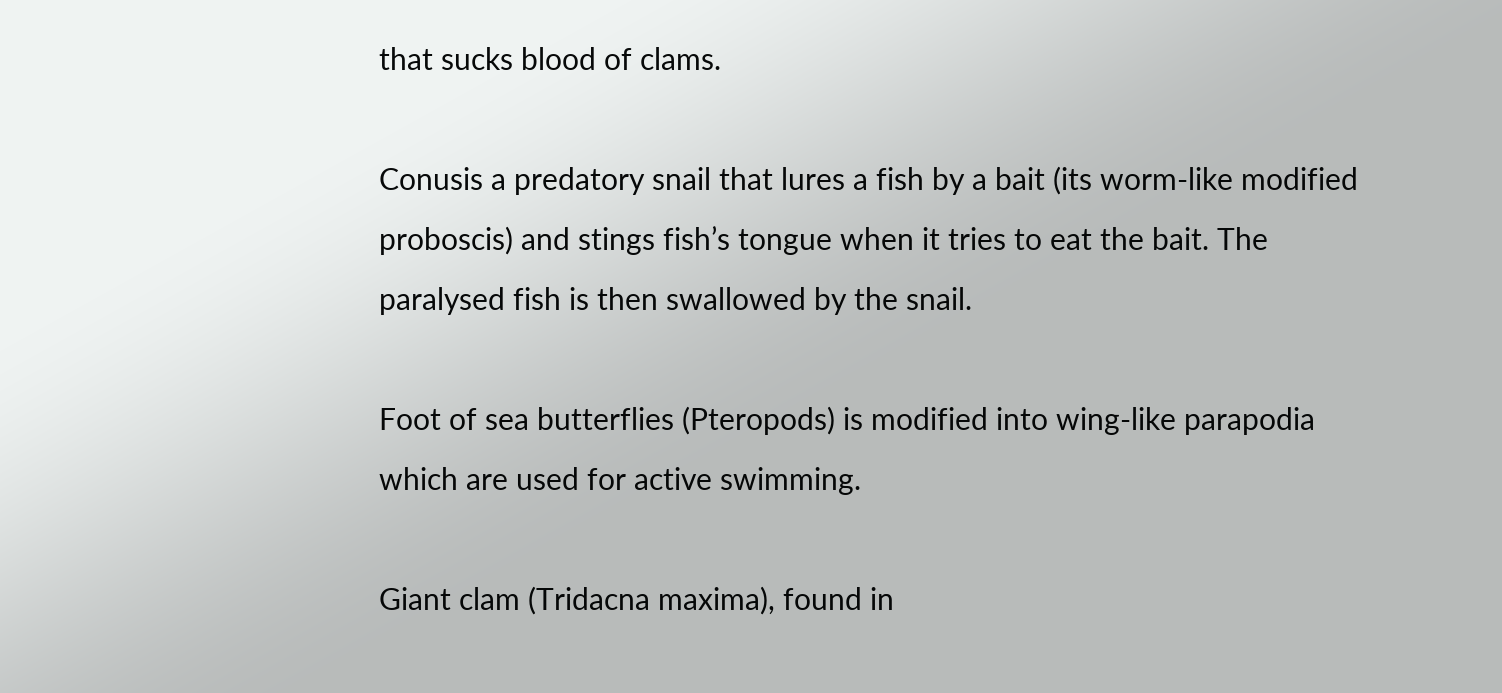that sucks blood of clams.

Conusis a predatory snail that lures a fish by a bait (its worm-like modified proboscis) and stings fish’s tongue when it tries to eat the bait. The paralysed fish is then swallowed by the snail.

Foot of sea butterflies (Pteropods) is modified into wing-like parapodia which are used for active swimming.

Giant clam (Tridacna maxima), found in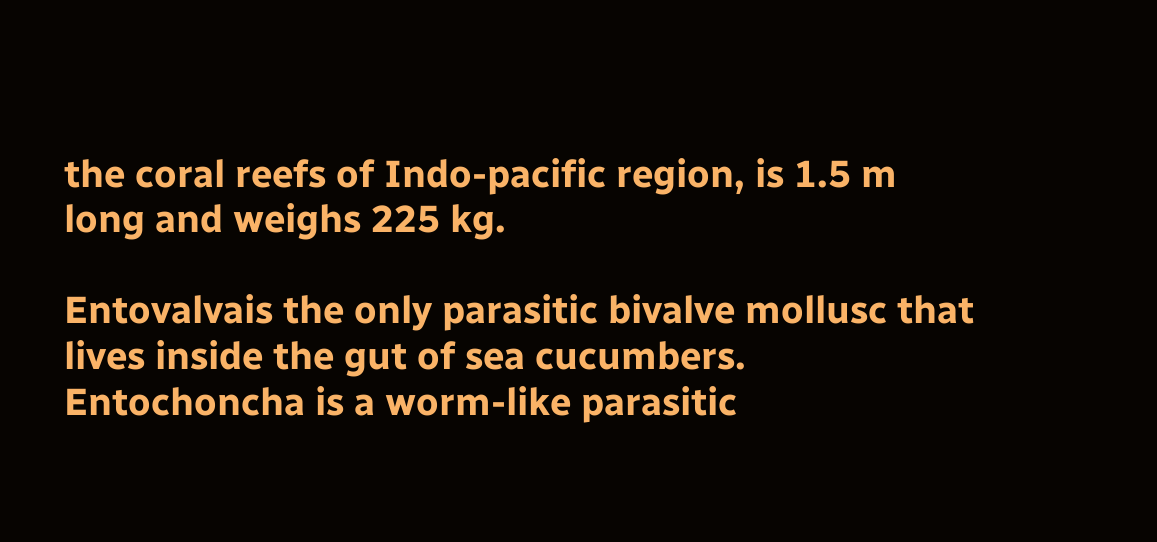the coral reefs of Indo-pacific region, is 1.5 m long and weighs 225 kg.

Entovalvais the only parasitic bivalve mollusc that lives inside the gut of sea cucumbers. Entochoncha is a worm-like parasitic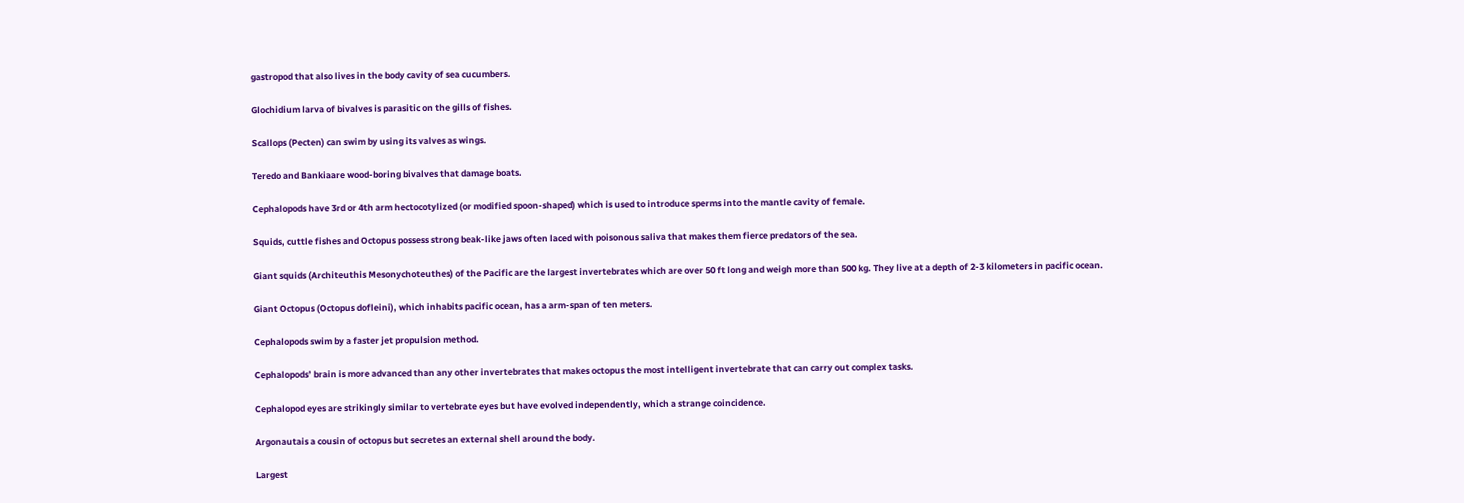gastropod that also lives in the body cavity of sea cucumbers.

Glochidium larva of bivalves is parasitic on the gills of fishes.

Scallops (Pecten) can swim by using its valves as wings.

Teredo and Bankiaare wood-boring bivalves that damage boats.

Cephalopods have 3rd or 4th arm hectocotylized (or modified spoon-shaped) which is used to introduce sperms into the mantle cavity of female.

Squids, cuttle fishes and Octopus possess strong beak-like jaws often laced with poisonous saliva that makes them fierce predators of the sea.

Giant squids (Architeuthis Mesonychoteuthes) of the Pacific are the largest invertebrates which are over 50 ft long and weigh more than 500 kg. They live at a depth of 2-3 kilometers in pacific ocean.

Giant Octopus (Octopus dofleini), which inhabits pacific ocean, has a arm-span of ten meters.

Cephalopods swim by a faster jet propulsion method.

Cephalopods’ brain is more advanced than any other invertebrates that makes octopus the most intelligent invertebrate that can carry out complex tasks.

Cephalopod eyes are strikingly similar to vertebrate eyes but have evolved independently, which a strange coincidence.

Argonautais a cousin of octopus but secretes an external shell around the body.

Largest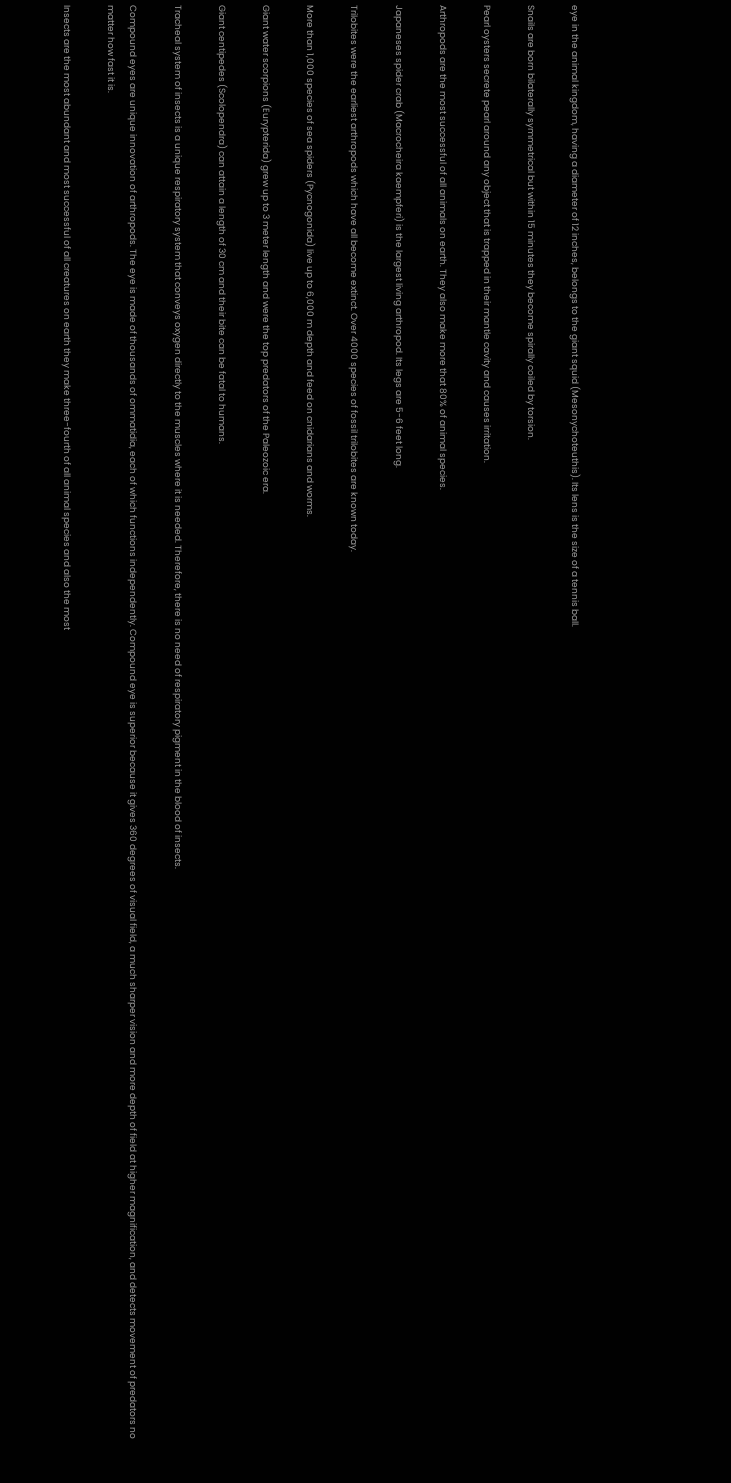eye in the animal kingdom, having a diameter of 12 inches, belongs to the giant squid (Mesonychoteuthis). Its lens is the size of a tennis ball.

Snails are born bilaterally symmetrical but within 15 minutes they become spirally coiled by torsion.

Pearl oysters secrete pearl around any object that is trapped in their mantle cavity and causes irritation.

Arthropods are the most successful of all animals on earth. They also make more that 80% of animal species.

Japaneses spider crab (Macrocheira kaempferi) is the largest living arthropod. Its legs are 5-6 feet long.

Trilobites were the earliest arthropods which have all become extinct. Over 4000 species of fossil trilobites are known today.

More than 1,000 species of sea spiders (Pycnogonida) live up to 6,000 m depth and feed on cnidarians and worms.

Giant water scorpions (Eurypterida) grew up to 3 meter length and were the top predators of the Paleozoic era.

Giant centipedes (Scolopendra) can attain a length of 30 cm and their bite can be fatal to humans.

Tracheal system of insects is a unique respiratory system that conveys oxygen directly to the muscles where it is needed. Therefore, there is no need of respiratory pigment in the blood of insects.

Compound eyes are unique innovation of arthropods. The eye is made of thousands of ommatidia, each of which functions independently. Compound eye is superior because it gives 360 degrees of visual field, a much sharper vision and more depth of field at higher magnification, and detects movement of predators no matter how fast it is.

Insects are the most abundant and most successful of all creatures on earth they make three-fourth of all animal species and also the most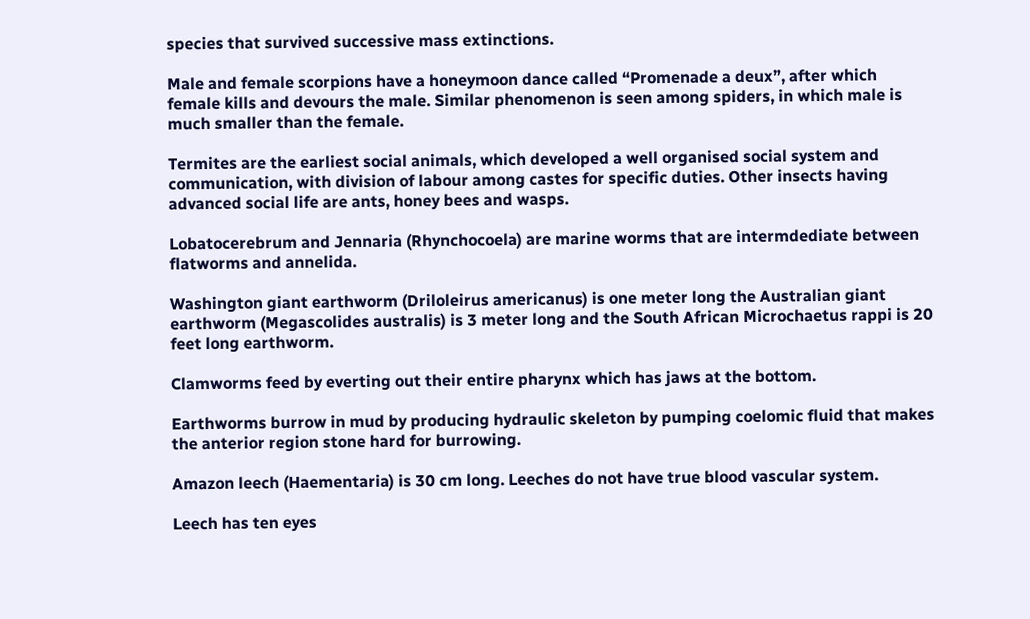species that survived successive mass extinctions.

Male and female scorpions have a honeymoon dance called “Promenade a deux”, after which female kills and devours the male. Similar phenomenon is seen among spiders, in which male is much smaller than the female.

Termites are the earliest social animals, which developed a well organised social system and communication, with division of labour among castes for specific duties. Other insects having advanced social life are ants, honey bees and wasps.

Lobatocerebrum and Jennaria (Rhynchocoela) are marine worms that are intermdediate between flatworms and annelida.

Washington giant earthworm (Driloleirus americanus) is one meter long the Australian giant earthworm (Megascolides australis) is 3 meter long and the South African Microchaetus rappi is 20 feet long earthworm.

Clamworms feed by everting out their entire pharynx which has jaws at the bottom.

Earthworms burrow in mud by producing hydraulic skeleton by pumping coelomic fluid that makes the anterior region stone hard for burrowing.

Amazon leech (Haementaria) is 30 cm long. Leeches do not have true blood vascular system.

Leech has ten eyes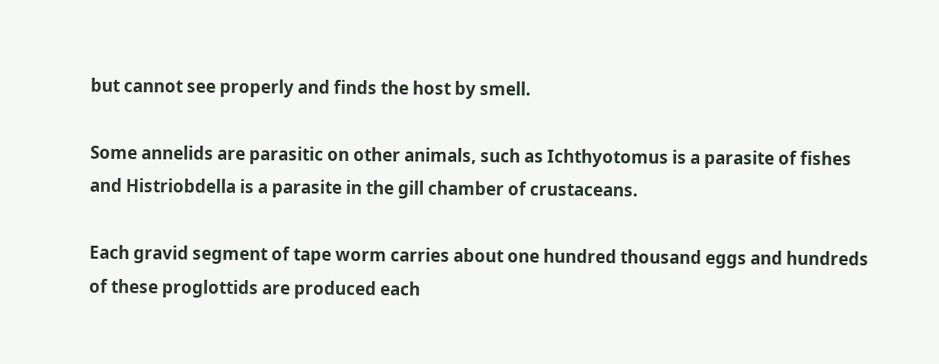but cannot see properly and finds the host by smell.

Some annelids are parasitic on other animals, such as Ichthyotomus is a parasite of fishes and Histriobdella is a parasite in the gill chamber of crustaceans.

Each gravid segment of tape worm carries about one hundred thousand eggs and hundreds of these proglottids are produced each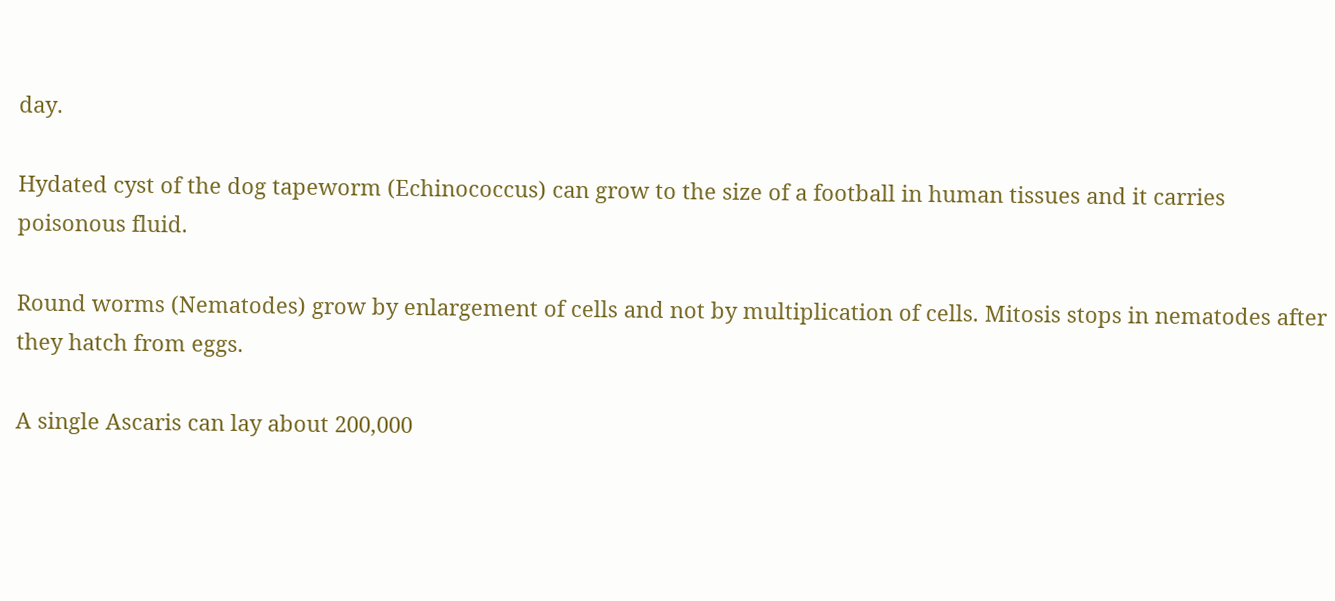day.

Hydated cyst of the dog tapeworm (Echinococcus) can grow to the size of a football in human tissues and it carries poisonous fluid.

Round worms (Nematodes) grow by enlargement of cells and not by multiplication of cells. Mitosis stops in nematodes after they hatch from eggs.

A single Ascaris can lay about 200,000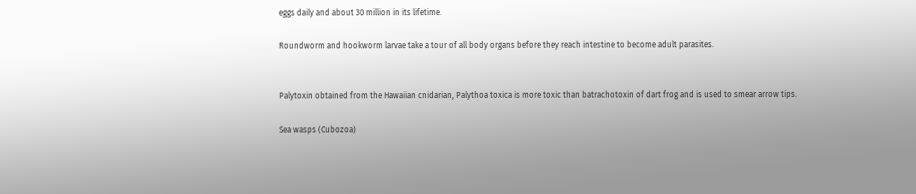eggs daily and about 30 million in its lifetime.

Roundworm and hookworm larvae take a tour of all body organs before they reach intestine to become adult parasites.


Palytoxin obtained from the Hawaiian cnidarian, Palythoa toxica is more toxic than batrachotoxin of dart frog and is used to smear arrow tips.

Sea wasps (Cubozoa)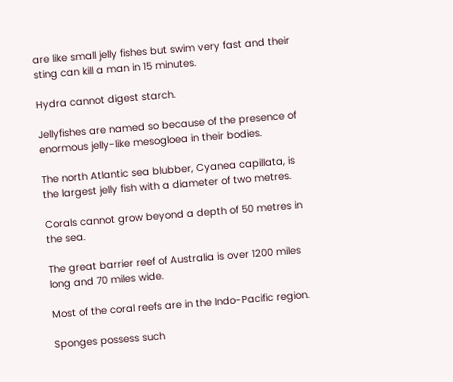are like small jelly fishes but swim very fast and their sting can kill a man in 15 minutes.

Hydra cannot digest starch.

Jellyfishes are named so because of the presence of enormous jelly-like mesogloea in their bodies.

The north Atlantic sea blubber, Cyanea capillata, is the largest jelly fish with a diameter of two metres.

Corals cannot grow beyond a depth of 50 metres in the sea.

The great barrier reef of Australia is over 1200 miles long and 70 miles wide.

Most of the coral reefs are in the Indo-Pacific region.

Sponges possess such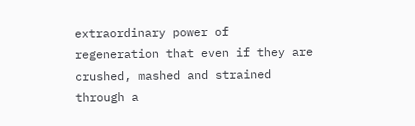extraordinary power of regeneration that even if they are crushed, mashed and strained through a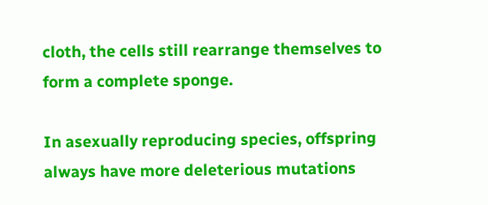cloth, the cells still rearrange themselves to form a complete sponge.

In asexually reproducing species, offspring always have more deleterious mutations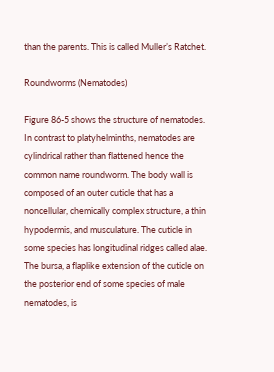than the parents. This is called Muller’s Ratchet.

Roundworms (Nematodes)

Figure 86-5 shows the structure of nematodes. In contrast to platyhelminths, nematodes are cylindrical rather than flattened hence the common name roundworm. The body wall is composed of an outer cuticle that has a noncellular, chemically complex structure, a thin hypodermis, and musculature. The cuticle in some species has longitudinal ridges called alae. The bursa, a flaplike extension of the cuticle on the posterior end of some species of male nematodes, is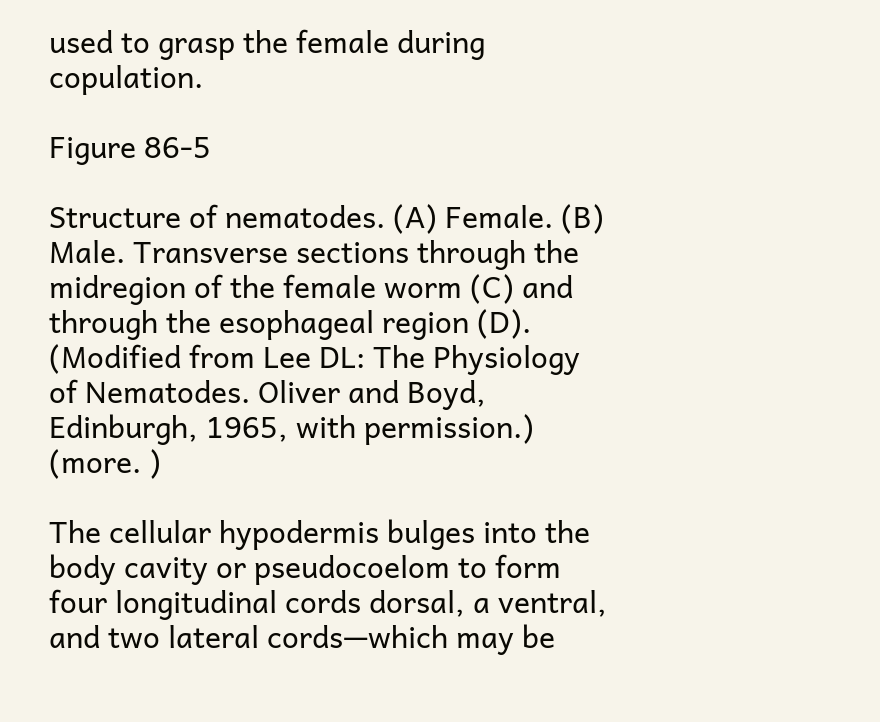used to grasp the female during copulation.

Figure 86-5

Structure of nematodes. (A) Female. (B) Male. Transverse sections through the midregion of the female worm (C) and through the esophageal region (D). (Modified from Lee DL: The Physiology of Nematodes. Oliver and Boyd, Edinburgh, 1965, with permission.) (more. )

The cellular hypodermis bulges into the body cavity or pseudocoelom to form four longitudinal cords dorsal, a ventral, and two lateral cords—which may be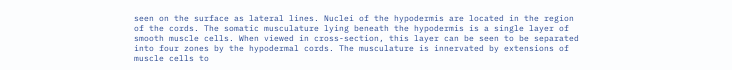seen on the surface as lateral lines. Nuclei of the hypodermis are located in the region of the cords. The somatic musculature lying beneath the hypodermis is a single layer of smooth muscle cells. When viewed in cross-section, this layer can be seen to be separated into four zones by the hypodermal cords. The musculature is innervated by extensions of muscle cells to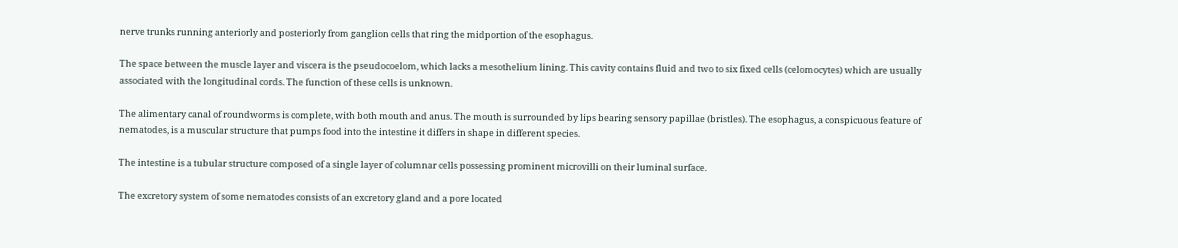nerve trunks running anteriorly and posteriorly from ganglion cells that ring the midportion of the esophagus.

The space between the muscle layer and viscera is the pseudocoelom, which lacks a mesothelium lining. This cavity contains fluid and two to six fixed cells (celomocytes) which are usually associated with the longitudinal cords. The function of these cells is unknown.

The alimentary canal of roundworms is complete, with both mouth and anus. The mouth is surrounded by lips bearing sensory papillae (bristles). The esophagus, a conspicuous feature of nematodes, is a muscular structure that pumps food into the intestine it differs in shape in different species.

The intestine is a tubular structure composed of a single layer of columnar cells possessing prominent microvilli on their luminal surface.

The excretory system of some nematodes consists of an excretory gland and a pore located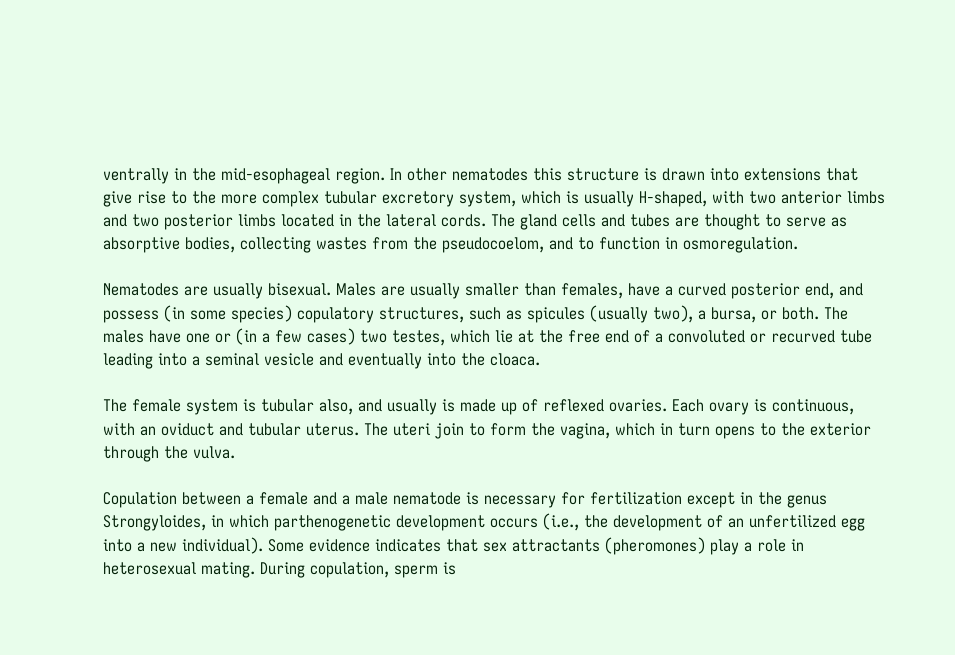ventrally in the mid-esophageal region. In other nematodes this structure is drawn into extensions that give rise to the more complex tubular excretory system, which is usually H-shaped, with two anterior limbs and two posterior limbs located in the lateral cords. The gland cells and tubes are thought to serve as absorptive bodies, collecting wastes from the pseudocoelom, and to function in osmoregulation.

Nematodes are usually bisexual. Males are usually smaller than females, have a curved posterior end, and possess (in some species) copulatory structures, such as spicules (usually two), a bursa, or both. The males have one or (in a few cases) two testes, which lie at the free end of a convoluted or recurved tube leading into a seminal vesicle and eventually into the cloaca.

The female system is tubular also, and usually is made up of reflexed ovaries. Each ovary is continuous, with an oviduct and tubular uterus. The uteri join to form the vagina, which in turn opens to the exterior through the vulva.

Copulation between a female and a male nematode is necessary for fertilization except in the genus Strongyloides, in which parthenogenetic development occurs (i.e., the development of an unfertilized egg into a new individual). Some evidence indicates that sex attractants (pheromones) play a role in heterosexual mating. During copulation, sperm is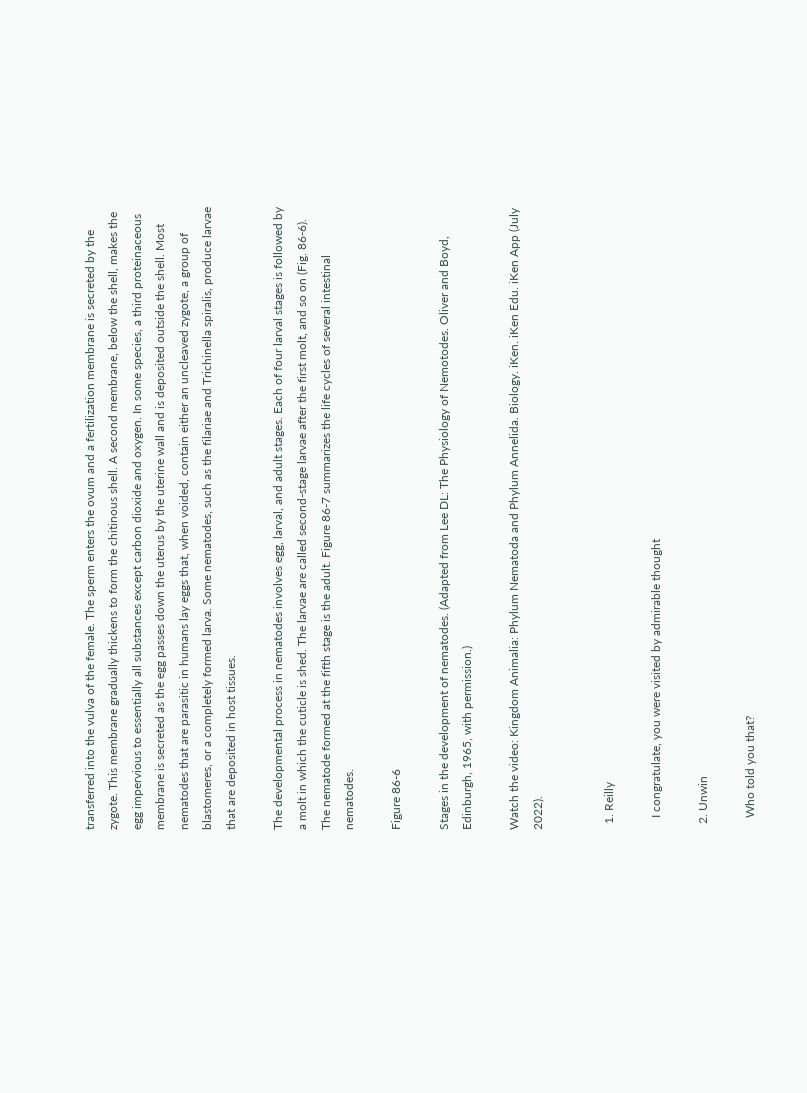transferred into the vulva of the female. The sperm enters the ovum and a fertilization membrane is secreted by the zygote. This membrane gradually thickens to form the chitinous shell. A second membrane, below the shell, makes the egg impervious to essentially all substances except carbon dioxide and oxygen. In some species, a third proteinaceous membrane is secreted as the egg passes down the uterus by the uterine wall and is deposited outside the shell. Most nematodes that are parasitic in humans lay eggs that, when voided, contain either an uncleaved zygote, a group of blastomeres, or a completely formed larva. Some nematodes, such as the filariae and Trichinella spiralis, produce larvae that are deposited in host tissues.

The developmental process in nematodes involves egg, larval, and adult stages. Each of four larval stages is followed by a molt in which the cuticle is shed. The larvae are called second-stage larvae after the first molt, and so on (Fig. 86-6). The nematode formed at the fifth stage is the adult. Figure 86-7 summarizes the life cycles of several intestinal nematodes.

Figure 86-6

Stages in the development of nematodes. (Adapted from Lee DL: The Physiology of Nemotodes. Oliver and Boyd, Edinburgh, 1965, with permission.)

Watch the video: Kingdom Animalia: Phylum Nematoda and Phylum Annelida. Biology. iKen. iKen Edu. iKen App (July 2022).


  1. Reilly

    I congratulate, you were visited by admirable thought

  2. Unwin

    Who told you that?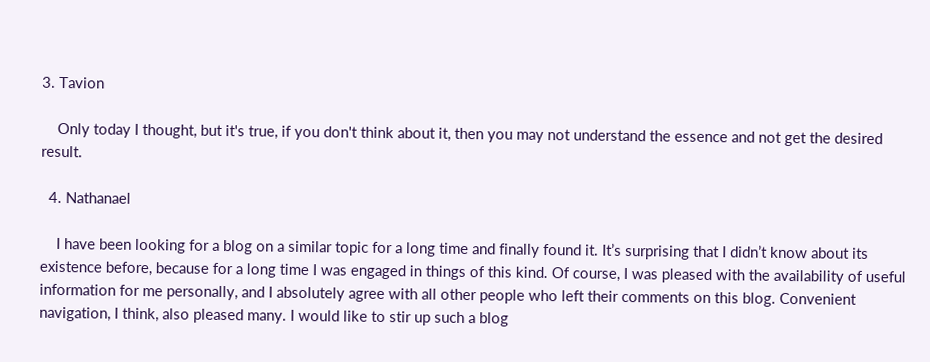3. Tavion

    Only today I thought, but it's true, if you don't think about it, then you may not understand the essence and not get the desired result.

  4. Nathanael

    I have been looking for a blog on a similar topic for a long time and finally found it. It’s surprising that I didn’t know about its existence before, because for a long time I was engaged in things of this kind. Of course, I was pleased with the availability of useful information for me personally, and I absolutely agree with all other people who left their comments on this blog. Convenient navigation, I think, also pleased many. I would like to stir up such a blog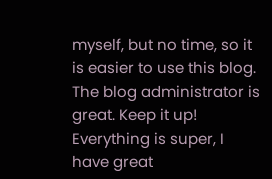myself, but no time, so it is easier to use this blog. The blog administrator is great. Keep it up! Everything is super, I have great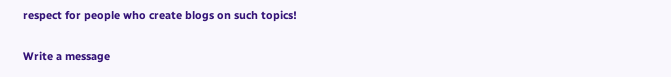respect for people who create blogs on such topics!

Write a message